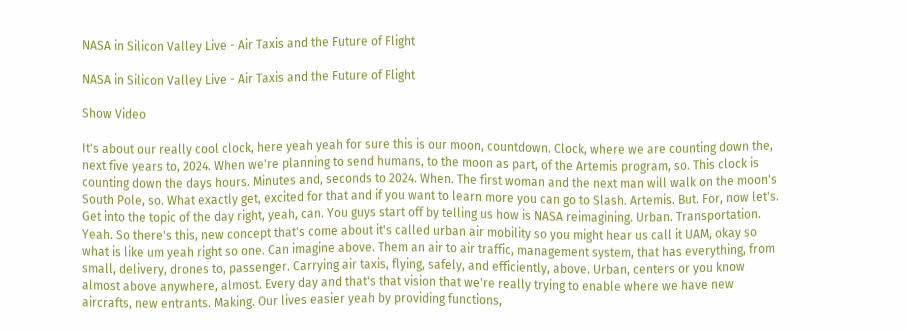NASA in Silicon Valley Live - Air Taxis and the Future of Flight

NASA in Silicon Valley Live - Air Taxis and the Future of Flight

Show Video

It's about our really cool clock, here yeah yeah for sure this is our moon, countdown. Clock, where we are counting down the, next five years to, 2024. When we're planning to send humans, to the moon as part, of the Artemis program, so. This clock is counting down the days hours. Minutes and, seconds to 2024. When. The first woman and the next man will walk on the moon's South Pole, so. What exactly get, excited for that and if you want to learn more you can go to Slash. Artemis. But. For, now let's. Get into the topic of the day right, yeah, can. You guys start off by telling us how is NASA reimagining. Urban. Transportation. Yeah. So there's this, new concept that's come about it's called urban air mobility so you might hear us call it UAM, okay so what is like um yeah right so one. Can imagine above. Them an air to air traffic, management system, that has everything, from small, delivery, drones to, passenger. Carrying air taxis, flying, safely, and efficiently, above. Urban, centers or you know almost above anywhere, almost. Every day and that's that vision that we're really trying to enable where we have new aircrafts, new entrants. Making. Our lives easier yeah by providing functions,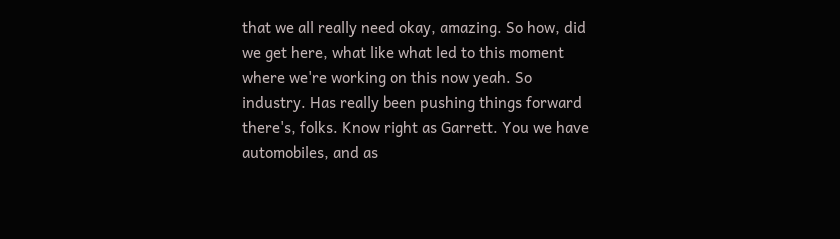that we all really need okay, amazing. So how, did we get here, what like what led to this moment where we're working on this now yeah. So industry. Has really been pushing things forward there's, folks. Know right as Garrett. You we have automobiles, and as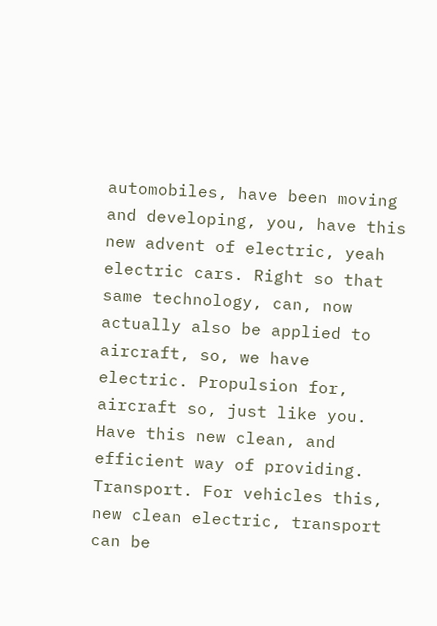automobiles, have been moving and developing, you, have this new advent of electric, yeah electric cars. Right so that same technology, can, now actually also be applied to aircraft, so, we have electric. Propulsion for, aircraft so, just like you. Have this new clean, and efficient way of providing. Transport. For vehicles this, new clean electric, transport can be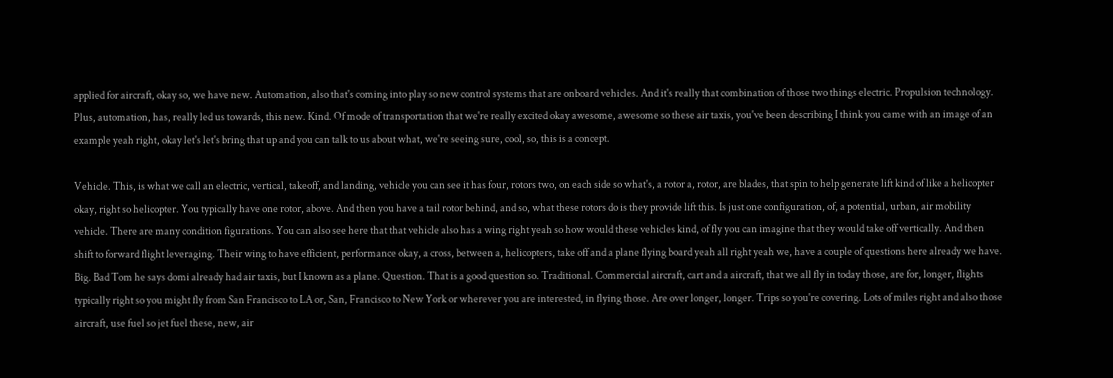applied for aircraft, okay so, we have new. Automation, also that's coming into play so new control systems that are onboard vehicles. And it's really that combination of those two things electric. Propulsion technology. Plus, automation, has, really led us towards, this new. Kind. Of mode of transportation that we're really excited okay awesome, awesome so these air taxis, you've been describing I think you came with an image of an example yeah right, okay let's let's bring that up and you can talk to us about what, we're seeing sure, cool, so, this is a concept.

Vehicle. This, is what we call an electric, vertical, takeoff, and landing, vehicle you can see it has four, rotors two, on each side so what's, a rotor a, rotor, are blades, that spin to help generate lift kind of like a helicopter okay, right so helicopter. You typically have one rotor, above. And then you have a tail rotor behind, and so, what these rotors do is they provide lift this. Is just one configuration, of, a potential, urban, air mobility vehicle. There are many condition figurations. You can also see here that that vehicle also has a wing right yeah so how would these vehicles kind, of fly you can imagine that they would take off vertically. And then shift to forward flight leveraging. Their wing to have efficient, performance okay, a cross, between a, helicopters, take off and a plane flying board yeah all right yeah we, have a couple of questions here already we have. Big. Bad Tom he says domi already had air taxis, but I known as a plane. Question. That is a good question so. Traditional. Commercial aircraft, cart and a aircraft, that we all fly in today those, are for, longer, flights typically right so you might fly from San Francisco to LA or, San, Francisco to New York or wherever you are interested, in flying those. Are over longer, longer. Trips so you're covering. Lots of miles right and also those aircraft, use fuel so jet fuel these, new, air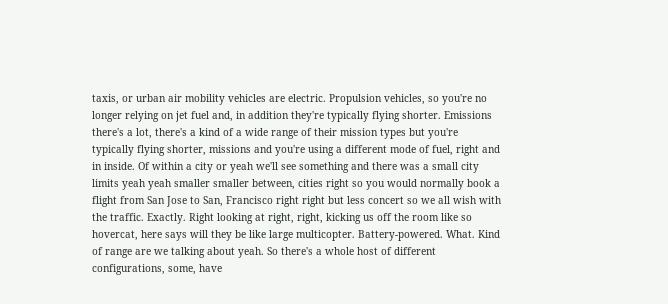taxis, or urban air mobility vehicles are electric. Propulsion vehicles, so you're no longer relying on jet fuel and, in addition they're typically flying shorter. Emissions there's a lot, there's a kind of a wide range of their mission types but you're typically flying shorter, missions and you're using a different mode of fuel, right and in inside. Of within a city or yeah we'll see something and there was a small city limits yeah yeah smaller smaller between, cities right so you would normally book a flight from San Jose to San, Francisco right right but less concert so we all wish with the traffic. Exactly. Right looking at right, right, kicking us off the room like so hovercat, here says will they be like large multicopter. Battery-powered. What. Kind of range are we talking about yeah. So there's a whole host of different configurations, some, have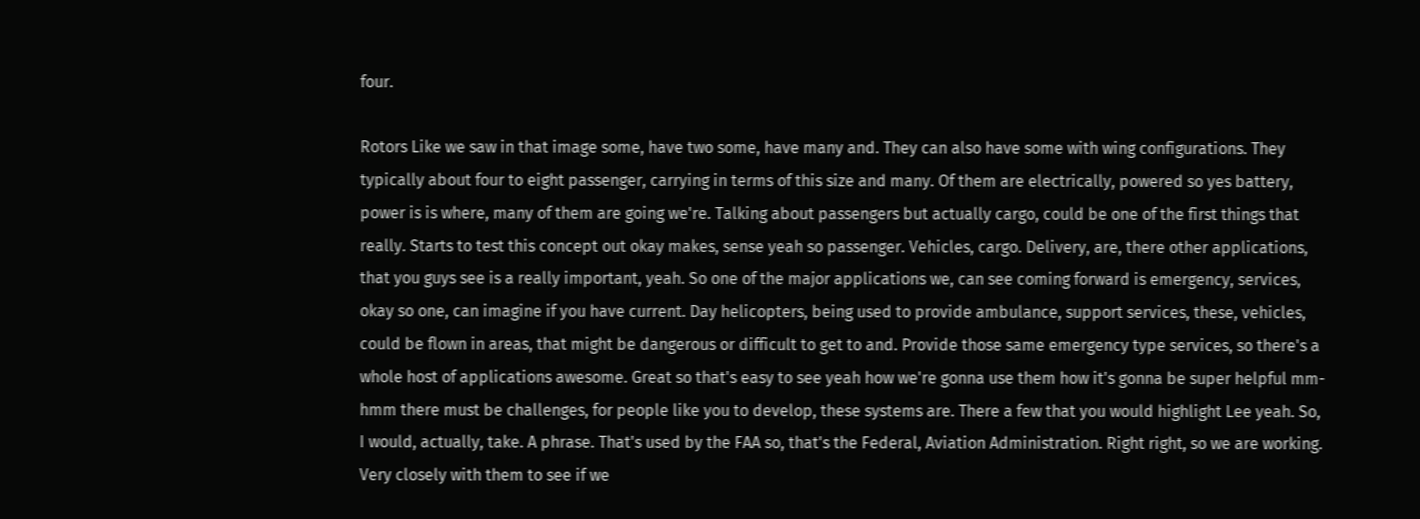four.

Rotors Like we saw in that image some, have two some, have many and. They can also have some with wing configurations. They typically about four to eight passenger, carrying in terms of this size and many. Of them are electrically, powered so yes battery, power is is where, many of them are going we're. Talking about passengers but actually cargo, could be one of the first things that really. Starts to test this concept out okay makes, sense yeah so passenger. Vehicles, cargo. Delivery, are, there other applications, that you guys see is a really important, yeah. So one of the major applications we, can see coming forward is emergency, services, okay so one, can imagine if you have current. Day helicopters, being used to provide ambulance, support services, these, vehicles, could be flown in areas, that might be dangerous or difficult to get to and. Provide those same emergency type services, so there's a whole host of applications awesome. Great so that's easy to see yeah how we're gonna use them how it's gonna be super helpful mm-hmm there must be challenges, for people like you to develop, these systems are. There a few that you would highlight Lee yeah. So, I would, actually, take. A phrase. That's used by the FAA so, that's the Federal, Aviation Administration. Right right, so we are working. Very closely with them to see if we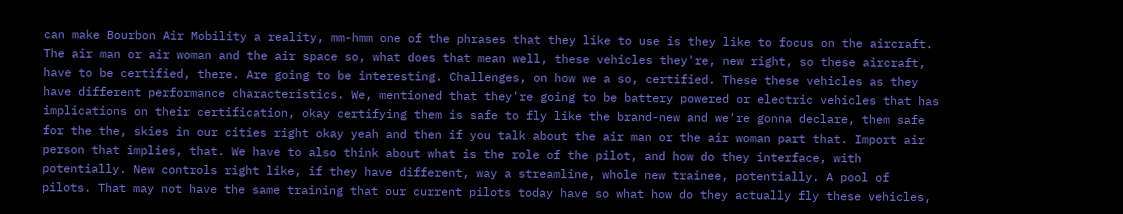can make Bourbon Air Mobility a reality, mm-hmm one of the phrases that they like to use is they like to focus on the aircraft. The air man or air woman and the air space so, what does that mean well, these vehicles they're, new right, so these aircraft, have to be certified, there. Are going to be interesting. Challenges, on how we a so, certified. These these vehicles as they have different performance characteristics. We, mentioned that they're going to be battery powered or electric vehicles that has implications on their certification, okay certifying them is safe to fly like the brand-new and we're gonna declare, them safe for the the, skies in our cities right okay yeah and then if you talk about the air man or the air woman part that. Import air person that implies, that. We have to also think about what is the role of the pilot, and how do they interface, with potentially. New controls right like, if they have different, way a streamline, whole new trainee, potentially. A pool of pilots. That may not have the same training that our current pilots today have so what how do they actually fly these vehicles,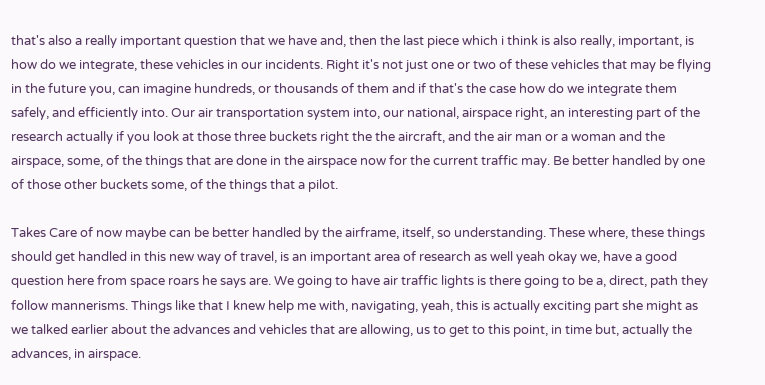that's also a really important question that we have and, then the last piece which i think is also really, important, is how do we integrate, these vehicles in our incidents. Right it's not just one or two of these vehicles that may be flying in the future you, can imagine hundreds, or thousands of them and if that's the case how do we integrate them safely, and efficiently into. Our air transportation system into, our national, airspace right, an interesting part of the research actually if you look at those three buckets right the the aircraft, and the air man or a woman and the airspace, some, of the things that are done in the airspace now for the current traffic may. Be better handled by one of those other buckets some, of the things that a pilot.

Takes Care of now maybe can be better handled by the airframe, itself, so understanding. These where, these things should get handled in this new way of travel, is an important area of research as well yeah okay we, have a good question here from space roars he says are. We going to have air traffic lights is there going to be a, direct, path they follow mannerisms. Things like that I knew help me with, navigating, yeah, this is actually exciting part she might as we talked earlier about the advances and vehicles that are allowing, us to get to this point, in time but, actually the advances, in airspace.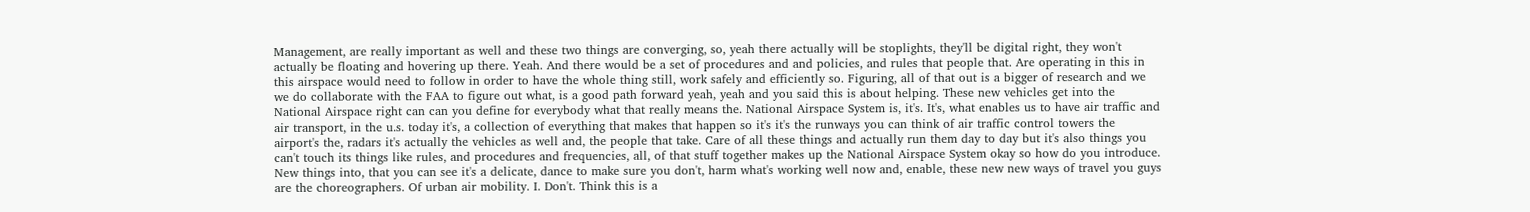Management, are really important as well and these two things are converging, so, yeah there actually will be stoplights, they'll be digital right, they won't actually be floating and hovering up there. Yeah. And there would be a set of procedures and and policies, and rules that people that. Are operating in this in this airspace would need to follow in order to have the whole thing still, work safely and efficiently so. Figuring, all of that out is a bigger of research and we we do collaborate with the FAA to figure out what, is a good path forward yeah, yeah and you said this is about helping. These new vehicles get into the National Airspace right can can you define for everybody what that really means the. National Airspace System is, it's. It's, what enables us to have air traffic and air transport, in the u.s. today it's, a collection of everything that makes that happen so it's it's the runways you can think of air traffic control towers the airport's the, radars it's actually the vehicles as well and, the people that take. Care of all these things and actually run them day to day but it's also things you can't touch its things like rules, and procedures and frequencies, all, of that stuff together makes up the National Airspace System okay so how do you introduce. New things into, that you can see it's a delicate, dance to make sure you don't, harm what's working well now and, enable, these new new ways of travel you guys are the choreographers. Of urban air mobility. I. Don't. Think this is a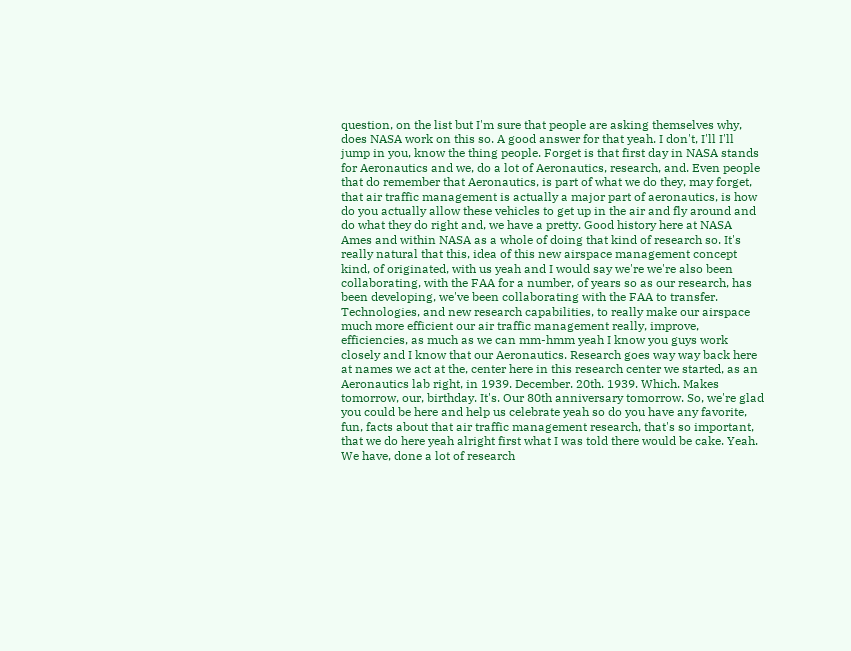question, on the list but I'm sure that people are asking themselves why, does NASA work on this so. A good answer for that yeah. I don't, I'll I'll jump in you, know the thing people. Forget is that first day in NASA stands for Aeronautics and we, do a lot of Aeronautics, research, and. Even people that do remember that Aeronautics, is part of what we do they, may forget, that air traffic management is actually a major part of aeronautics, is how do you actually allow these vehicles to get up in the air and fly around and do what they do right and, we have a pretty. Good history here at NASA Ames and within NASA as a whole of doing that kind of research so. It's really natural that this, idea of this new airspace management concept kind, of originated, with us yeah and I would say we're we're also been collaborating, with the FAA for a number, of years so as our research, has been developing, we've been collaborating with the FAA to transfer. Technologies, and new research capabilities, to really make our airspace much more efficient our air traffic management really, improve, efficiencies, as much as we can mm-hmm yeah I know you guys work closely and I know that our Aeronautics. Research goes way way back here at names we act at the, center here in this research center we started, as an Aeronautics lab right, in 1939. December. 20th. 1939. Which. Makes tomorrow, our, birthday. It's. Our 80th anniversary tomorrow. So, we're glad you could be here and help us celebrate yeah so do you have any favorite, fun, facts about that air traffic management research, that's so important, that we do here yeah alright first what I was told there would be cake. Yeah. We have, done a lot of research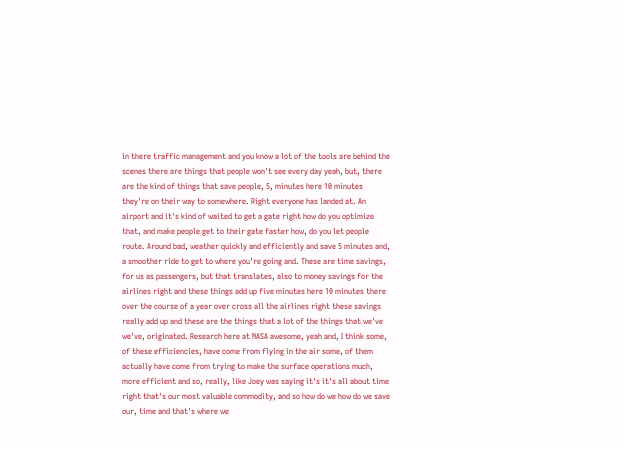in there traffic management and you know a lot of the tools are behind the scenes there are things that people won't see every day yeah, but, there are the kind of things that save people, 5, minutes here 10 minutes they're on their way to somewhere. Right everyone has landed at. An airport and it's kind of waited to get a gate right how do you optimize that, and make people get to their gate faster how, do you let people route. Around bad, weather quickly and efficiently and save 5 minutes and, a smoother ride to get to where you're going and. These are time savings, for us as passengers, but that translates, also to money savings for the airlines right and these things add up five minutes here 10 minutes there over the course of a year over cross all the airlines right these savings really add up and these are the things that a lot of the things that we've we've, originated. Research here at NASA awesome, yeah and, I think some, of these efficiencies, have come from flying in the air some, of them actually have come from trying to make the surface operations much, more efficient and so, really, like Joey was saying it's it's all about time right that's our most valuable commodity, and so how do we how do we save our, time and that's where we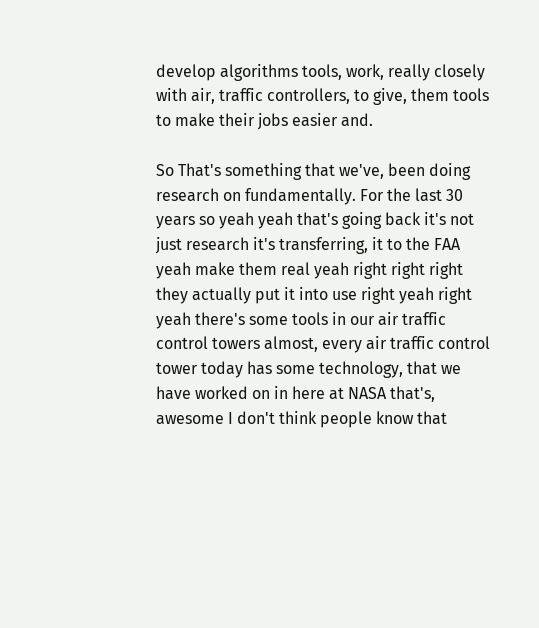develop algorithms tools, work, really closely with air, traffic controllers, to give, them tools to make their jobs easier and.

So That's something that we've, been doing research on fundamentally. For the last 30 years so yeah yeah that's going back it's not just research it's transferring, it to the FAA yeah make them real yeah right right right they actually put it into use right yeah right yeah there's some tools in our air traffic control towers almost, every air traffic control tower today has some technology, that we have worked on in here at NASA that's, awesome I don't think people know that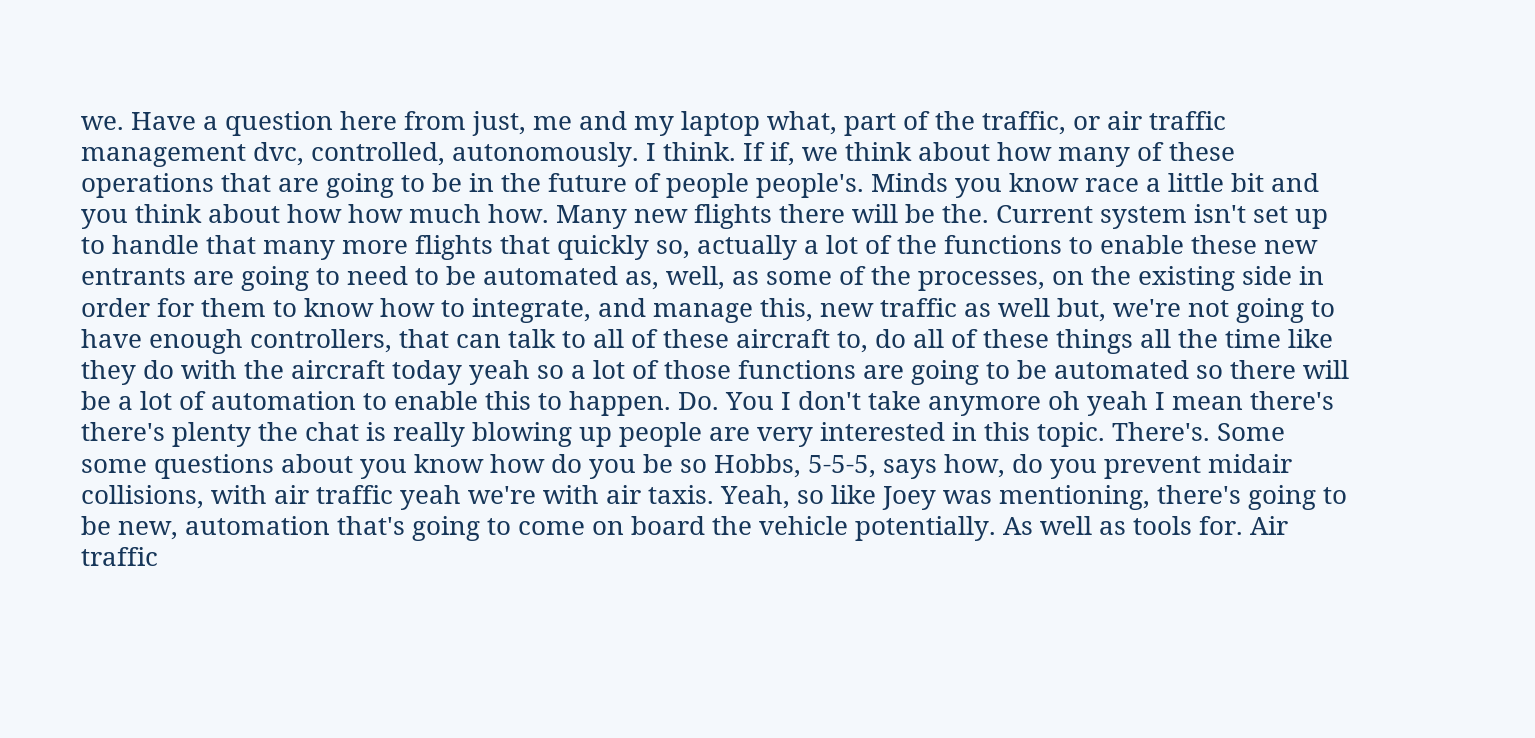we. Have a question here from just, me and my laptop what, part of the traffic, or air traffic management dvc, controlled, autonomously. I think. If if, we think about how many of these operations that are going to be in the future of people people's. Minds you know race a little bit and you think about how how much how. Many new flights there will be the. Current system isn't set up to handle that many more flights that quickly so, actually a lot of the functions to enable these new entrants are going to need to be automated as, well, as some of the processes, on the existing side in order for them to know how to integrate, and manage this, new traffic as well but, we're not going to have enough controllers, that can talk to all of these aircraft to, do all of these things all the time like they do with the aircraft today yeah so a lot of those functions are going to be automated so there will be a lot of automation to enable this to happen. Do. You I don't take anymore oh yeah I mean there's there's plenty the chat is really blowing up people are very interested in this topic. There's. Some some questions about you know how do you be so Hobbs, 5-5-5, says how, do you prevent midair collisions, with air traffic yeah we're with air taxis. Yeah, so like Joey was mentioning, there's going to be new, automation that's going to come on board the vehicle potentially. As well as tools for. Air traffic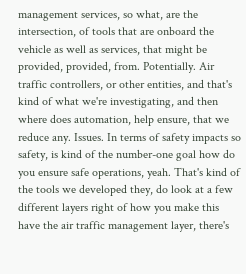management services, so what, are the intersection, of tools that are onboard the vehicle as well as services, that might be provided, provided, from. Potentially. Air traffic controllers, or other entities, and that's kind of what we're investigating, and then where does automation, help ensure, that we reduce any. Issues. In terms of safety impacts so safety, is kind of the number-one goal how do you ensure safe operations, yeah. That's kind of the tools we developed they, do look at a few different layers right of how you make this have the air traffic management layer, there's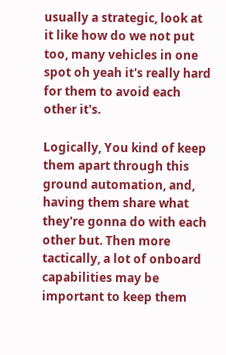usually a strategic, look at it like how do we not put too, many vehicles in one spot oh yeah it's really hard for them to avoid each other it's.

Logically, You kind of keep them apart through this ground automation, and, having them share what they're gonna do with each other but. Then more tactically, a lot of onboard capabilities may be important to keep them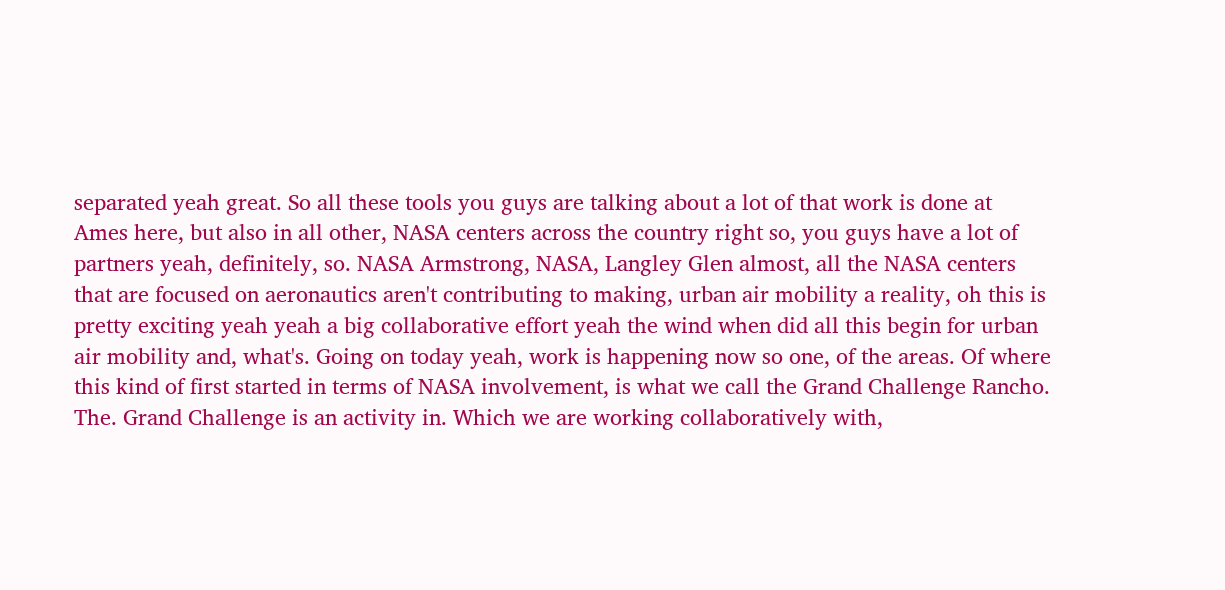separated yeah great. So all these tools you guys are talking about a lot of that work is done at Ames here, but also in all other, NASA centers across the country right so, you guys have a lot of partners yeah, definitely, so. NASA Armstrong, NASA, Langley Glen almost, all the NASA centers that are focused on aeronautics aren't contributing to making, urban air mobility a reality, oh this is pretty exciting yeah yeah a big collaborative effort yeah the wind when did all this begin for urban air mobility and, what's. Going on today yeah, work is happening now so one, of the areas. Of where this kind of first started in terms of NASA involvement, is what we call the Grand Challenge Rancho. The. Grand Challenge is an activity in. Which we are working collaboratively with,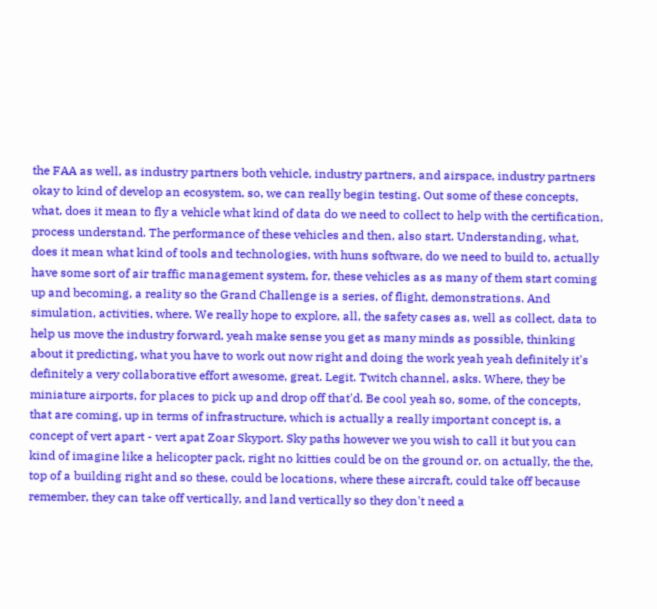the FAA as well, as industry partners both vehicle, industry partners, and airspace, industry partners okay to kind of develop an ecosystem, so, we can really begin testing. Out some of these concepts, what, does it mean to fly a vehicle what kind of data do we need to collect to help with the certification, process understand. The performance of these vehicles and then, also start. Understanding, what, does it mean what kind of tools and technologies, with huns software, do we need to build to, actually have some sort of air traffic management system, for, these vehicles as as many of them start coming up and becoming, a reality so the Grand Challenge is a series, of flight, demonstrations. And simulation, activities, where. We really hope to explore, all, the safety cases as, well as collect, data to help us move the industry forward, yeah make sense you get as many minds as possible, thinking about it predicting, what you have to work out now right and doing the work yeah yeah definitely it's definitely a very collaborative effort awesome, great. Legit. Twitch channel, asks. Where, they be miniature airports, for places to pick up and drop off that'd. Be cool yeah so, some, of the concepts, that are coming, up in terms of infrastructure, which is actually a really important concept is, a concept of vert apart - vert apat Zoar Skyport. Sky paths however we you wish to call it but you can kind of imagine like a helicopter pack, right no kitties could be on the ground or, on actually, the the, top of a building right and so these, could be locations, where these aircraft, could take off because remember, they can take off vertically, and land vertically so they don't need a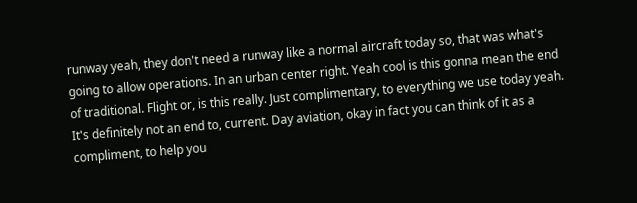runway yeah, they don't need a runway like a normal aircraft today so, that was what's going to allow operations. In an urban center right. Yeah cool is this gonna mean the end of traditional. Flight or, is this really. Just complimentary, to everything we use today yeah. It's definitely not an end to, current. Day aviation, okay in fact you can think of it as a compliment, to help you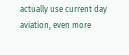actually use current day aviation, even more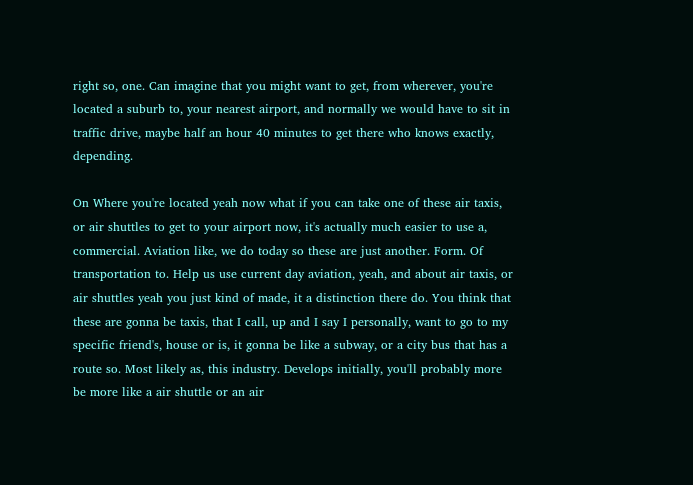right so, one. Can imagine that you might want to get, from wherever, you're located a suburb to, your nearest airport, and normally we would have to sit in traffic drive, maybe half an hour 40 minutes to get there who knows exactly, depending.

On Where you're located yeah now what if you can take one of these air taxis, or air shuttles to get to your airport now, it's actually much easier to use a, commercial. Aviation like, we do today so these are just another. Form. Of transportation to. Help us use current day aviation, yeah, and about air taxis, or air shuttles yeah you just kind of made, it a distinction there do. You think that these are gonna be taxis, that I call, up and I say I personally, want to go to my specific friend's, house or is, it gonna be like a subway, or a city bus that has a route so. Most likely as, this industry. Develops initially, you'll probably more be more like a air shuttle or an air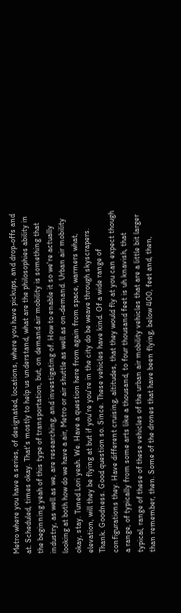Metro where you have a series, of designated, locations, where you have pickups, and drop-offs and at. Scheduled, times okay. That's mostly to help us understand, what are the philosophies ability in the beginning yeah of this type of transportation, but, on demand air mobility is something that industry, as well as we, are researching, and investigating of. How to enable it so we're actually looking at both how do we have a air, Metro or air shuttle as well as on-demand. Urban air mobility okay, stay. Tuned Lori yeah. We. Have a question here from again from space, warmers what, elevation, will they be flying at but if you're you're in the city do be weave through skyscrapers. Thank. Goodness. Good question so. Since. These vehicles have kind. Of a wide range of configurations they. Have different cruising, altitudes, that they would fly at you can expect though a range, of typically from some arts like a thousand, to four thousand feet is uh knavish, that typical, range of these of these vehicles of the urban air mobility vehicles that are a little bit larger than remember, then. Some of the drones that have been flying, below 400, feet and, then,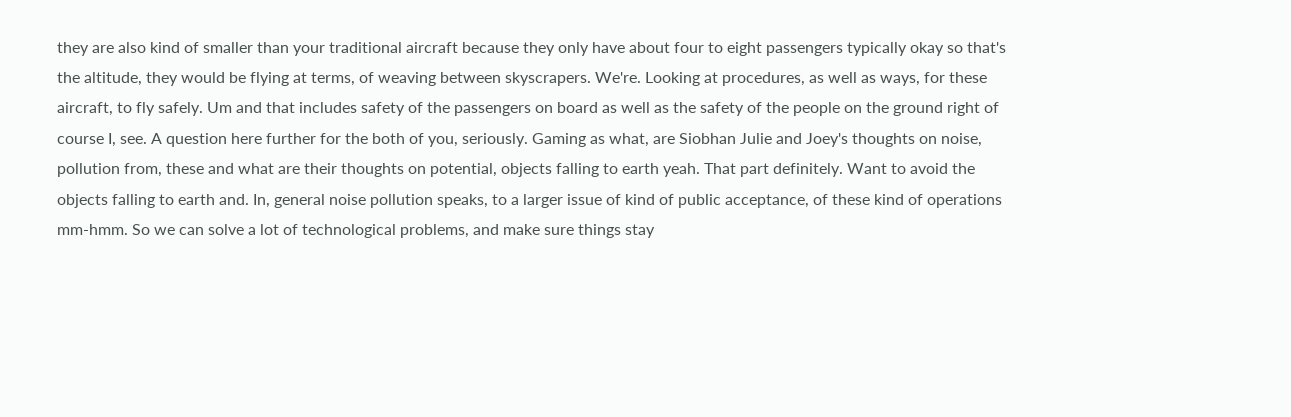they are also kind of smaller than your traditional aircraft because they only have about four to eight passengers typically okay so that's the altitude, they would be flying at terms, of weaving between skyscrapers. We're. Looking at procedures, as well as ways, for these aircraft, to fly safely. Um and that includes safety of the passengers on board as well as the safety of the people on the ground right of course I, see. A question here further for the both of you, seriously. Gaming as what, are Siobhan Julie and Joey's thoughts on noise, pollution from, these and what are their thoughts on potential, objects falling to earth yeah. That part definitely. Want to avoid the objects falling to earth and. In, general noise pollution speaks, to a larger issue of kind of public acceptance, of these kind of operations mm-hmm. So we can solve a lot of technological problems, and make sure things stay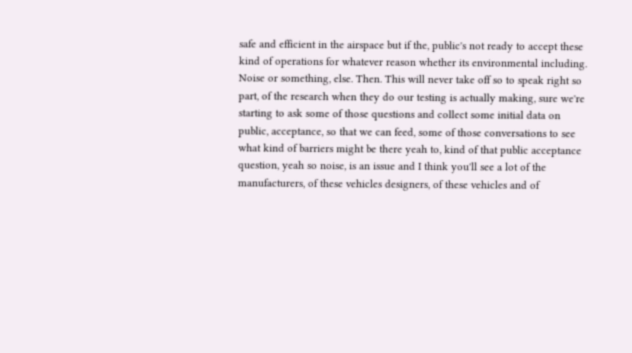safe and efficient in the airspace but if the, public's not ready to accept these kind of operations for whatever reason whether its environmental including. Noise or something, else. Then. This will never take off so to speak right so part, of the research when they do our testing is actually making, sure we're starting to ask some of those questions and collect some initial data on public, acceptance, so that we can feed, some of those conversations to see what kind of barriers might be there yeah to, kind of that public acceptance question, yeah so noise, is an issue and I think you'll see a lot of the manufacturers, of these vehicles designers, of these vehicles and of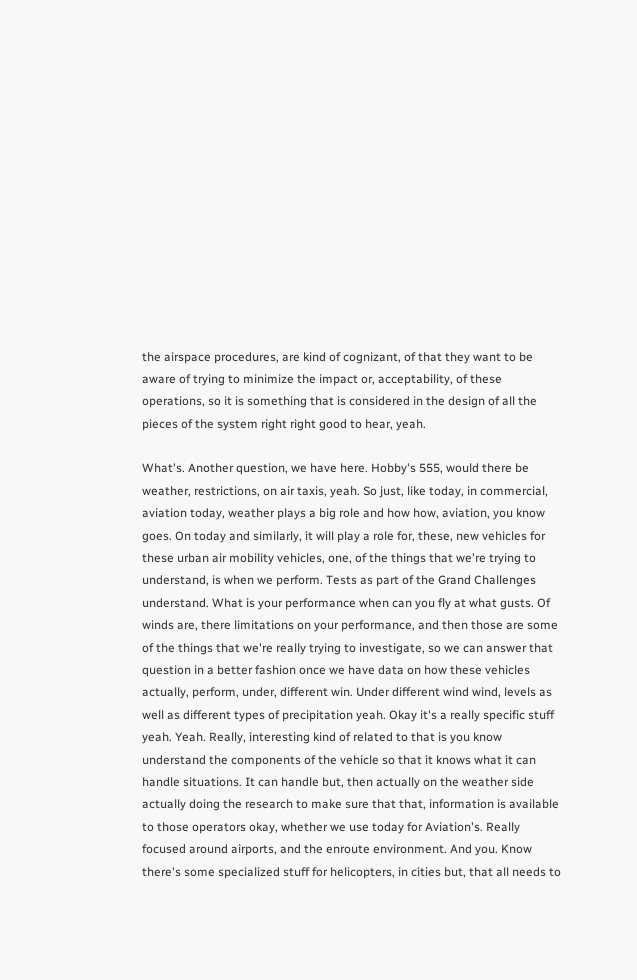the airspace procedures, are kind of cognizant, of that they want to be aware of trying to minimize the impact or, acceptability, of these operations, so it is something that is considered in the design of all the pieces of the system right right good to hear, yeah.

What's. Another question, we have here. Hobby's 555, would there be weather, restrictions, on air taxis, yeah. So just, like today, in commercial, aviation today, weather plays a big role and how how, aviation, you know goes. On today and similarly, it will play a role for, these, new vehicles for these urban air mobility vehicles, one, of the things that we're trying to understand, is when we perform. Tests as part of the Grand Challenges understand. What is your performance when can you fly at what gusts. Of winds are, there limitations on your performance, and then those are some of the things that we're really trying to investigate, so we can answer that question in a better fashion once we have data on how these vehicles actually, perform, under, different win. Under different wind wind, levels as well as different types of precipitation yeah. Okay it's a really specific stuff yeah. Yeah. Really, interesting kind of related to that is you know understand the components of the vehicle so that it knows what it can handle situations. It can handle but, then actually on the weather side actually doing the research to make sure that that, information is available to those operators okay, whether we use today for Aviation's. Really focused around airports, and the enroute environment. And you. Know there's some specialized stuff for helicopters, in cities but, that all needs to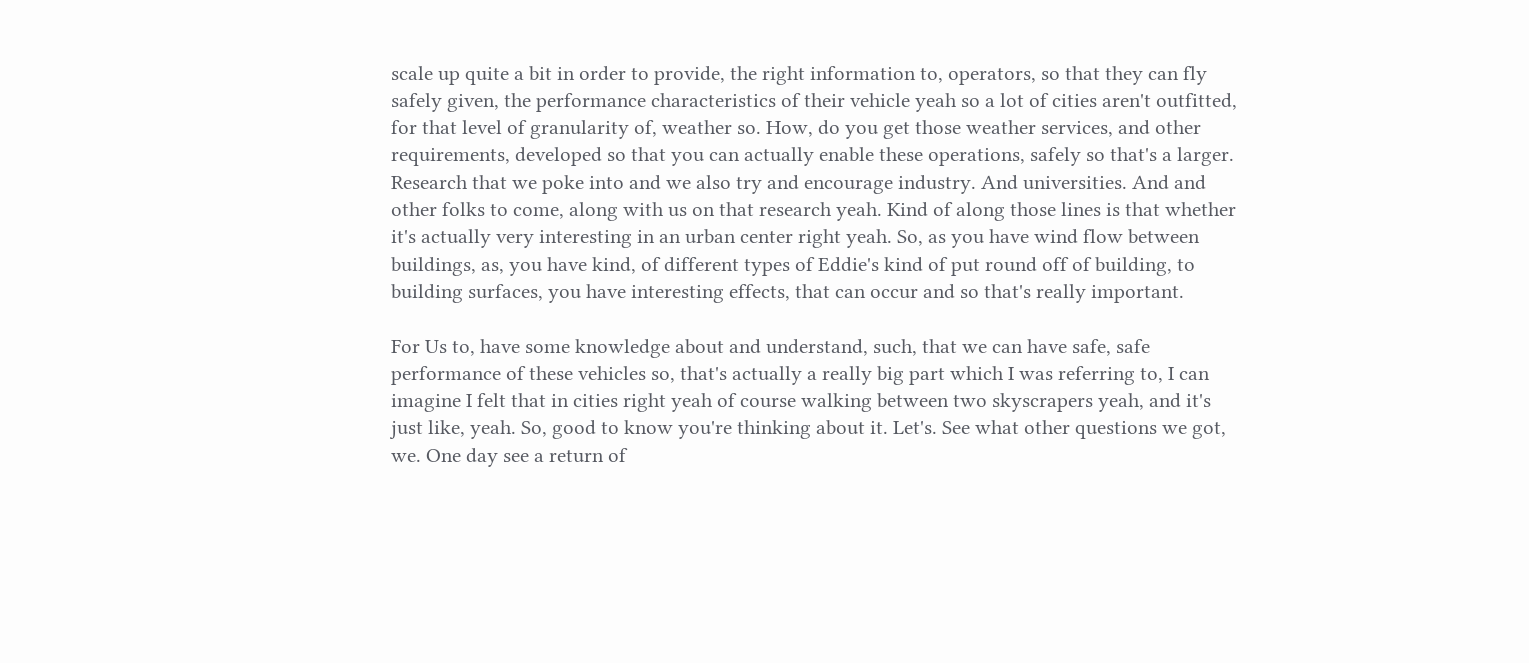scale up quite a bit in order to provide, the right information to, operators, so that they can fly safely given, the performance characteristics of their vehicle yeah so a lot of cities aren't outfitted, for that level of granularity of, weather so. How, do you get those weather services, and other requirements, developed so that you can actually enable these operations, safely so that's a larger. Research that we poke into and we also try and encourage industry. And universities. And and other folks to come, along with us on that research yeah. Kind of along those lines is that whether it's actually very interesting in an urban center right yeah. So, as you have wind flow between buildings, as, you have kind, of different types of Eddie's kind of put round off of building, to building surfaces, you have interesting effects, that can occur and so that's really important.

For Us to, have some knowledge about and understand, such, that we can have safe, safe performance of these vehicles so, that's actually a really big part which I was referring to, I can imagine I felt that in cities right yeah of course walking between two skyscrapers yeah, and it's just like, yeah. So, good to know you're thinking about it. Let's. See what other questions we got, we. One day see a return of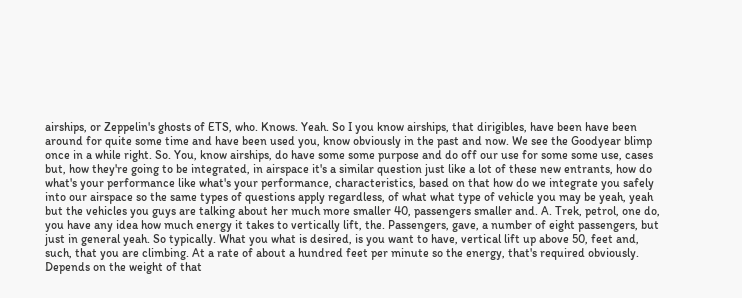airships, or Zeppelin's ghosts of ETS, who. Knows. Yeah. So I you know airships, that dirigibles, have been have been around for quite some time and have been used you, know obviously in the past and now. We see the Goodyear blimp once in a while right. So. You, know airships, do have some some purpose and do off our use for some some use, cases but, how they're going to be integrated, in airspace it's a similar question just like a lot of these new entrants, how do what's your performance like what's your performance, characteristics, based on that how do we integrate you safely into our airspace so the same types of questions apply regardless, of what what type of vehicle you may be yeah, yeah but the vehicles you guys are talking about her much more smaller 40, passengers smaller and. A. Trek, petrol, one do, you have any idea how much energy it takes to vertically lift, the. Passengers, gave, a number of eight passengers, but just in general yeah. So typically. What you what is desired, is you want to have, vertical lift up above 50, feet and, such, that you are climbing. At a rate of about a hundred feet per minute so the energy, that's required obviously. Depends on the weight of that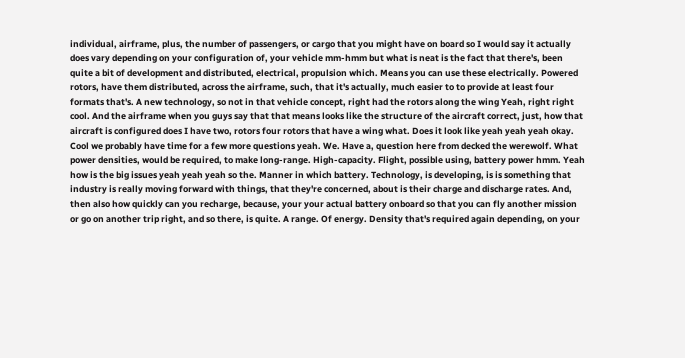individual, airframe, plus, the number of passengers, or cargo that you might have on board so I would say it actually does vary depending on your configuration of, your vehicle mm-hmm but what is neat is the fact that there's, been quite a bit of development and distributed, electrical, propulsion which. Means you can use these electrically. Powered rotors, have them distributed, across the airframe, such, that it's actually, much easier to to provide at least four formats that's. A new technology, so not in that vehicle concept, right had the rotors along the wing Yeah, right right cool. And the airframe when you guys say that that means looks like the structure of the aircraft correct, just, how that aircraft is configured does I have two, rotors four rotors that have a wing what. Does it look like yeah yeah yeah okay. Cool we probably have time for a few more questions yeah. We. Have a, question here from decked the werewolf. What power densities, would be required, to make long-range. High-capacity. Flight, possible using, battery power hmm. Yeah how is the big issues yeah yeah yeah so the. Manner in which battery. Technology, is developing, is is something that industry is really moving forward with things, that they're concerned, about is their charge and discharge rates. And, then also how quickly can you recharge, because, your your actual battery onboard so that you can fly another mission or go on another trip right, and so there, is quite. A range. Of energy. Density that's required again depending, on your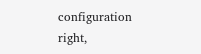configuration right,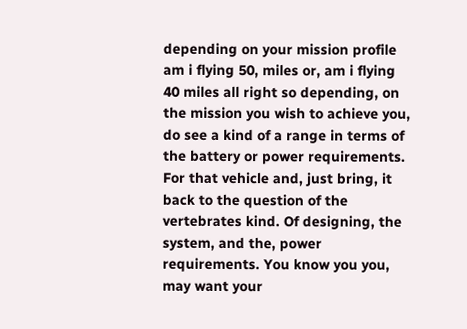depending on your mission profile am i flying 50, miles or, am i flying 40 miles all right so depending, on the mission you wish to achieve you, do see a kind of a range in terms of the battery or power requirements. For that vehicle and, just bring, it back to the question of the vertebrates kind. Of designing, the system, and the, power requirements. You know you you, may want your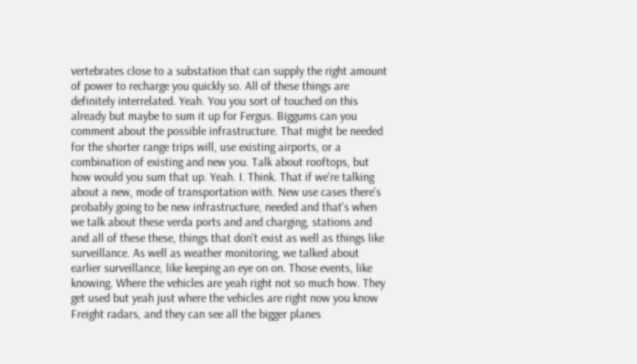vertebrates close to a substation that can supply the right amount of power to recharge you quickly so. All of these things are definitely interrelated. Yeah. You you sort of touched on this already but maybe to sum it up for Fergus. Biggums can you comment about the possible infrastructure. That might be needed for the shorter range trips will, use existing airports, or a combination of existing and new you. Talk about rooftops, but how would you sum that up. Yeah. I. Think. That if we're talking about a new, mode of transportation with. New use cases there's probably going to be new infrastructure, needed and that's when we talk about these verda ports and and charging, stations and and all of these these, things that don't exist as well as things like surveillance. As well as weather monitoring, we talked about earlier surveillance, like keeping an eye on on. Those events, like knowing. Where the vehicles are yeah right not so much how. They get used but yeah just where the vehicles are right now you know Freight radars, and they can see all the bigger planes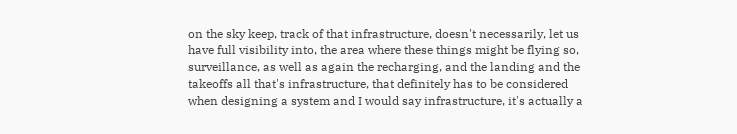on the sky keep, track of that infrastructure, doesn't necessarily, let us have full visibility into, the area where these things might be flying so, surveillance, as well as again the recharging, and the landing and the takeoffs all that's infrastructure, that definitely has to be considered when designing a system and I would say infrastructure, it's actually a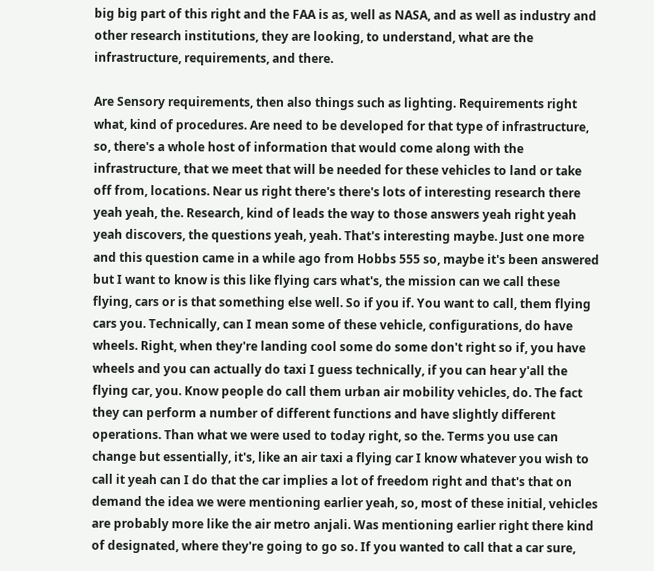big big part of this right and the FAA is as, well as NASA, and as well as industry and other research institutions, they are looking, to understand, what are the infrastructure, requirements, and there.

Are Sensory requirements, then also things such as lighting. Requirements right what, kind of procedures. Are need to be developed for that type of infrastructure, so, there's a whole host of information that would come along with the infrastructure, that we meet that will be needed for these vehicles to land or take off from, locations. Near us right there's there's lots of interesting research there yeah yeah, the. Research, kind of leads the way to those answers yeah right yeah yeah discovers, the questions yeah, yeah. That's interesting maybe. Just one more and this question came in a while ago from Hobbs 555 so, maybe it's been answered but I want to know is this like flying cars what's, the mission can we call these flying, cars or is that something else well. So if you if. You want to call, them flying cars you. Technically, can I mean some of these vehicle, configurations, do have wheels. Right, when they're landing cool some do some don't right so if, you have wheels and you can actually do taxi I guess technically, if you can hear y'all the flying car, you. Know people do call them urban air mobility vehicles, do. The fact they can perform a number of different functions and have slightly different operations. Than what we were used to today right, so the. Terms you use can change but essentially, it's, like an air taxi a flying car I know whatever you wish to call it yeah can I do that the car implies a lot of freedom right and that's that on demand the idea we were mentioning earlier yeah, so, most of these initial, vehicles are probably more like the air metro anjali. Was mentioning earlier right there kind of designated, where they're going to go so. If you wanted to call that a car sure,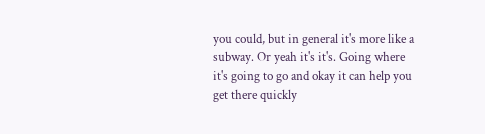you could, but in general it's more like a subway. Or yeah it's it's. Going where it's going to go and okay it can help you get there quickly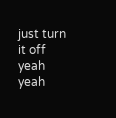just turn it off yeah yeah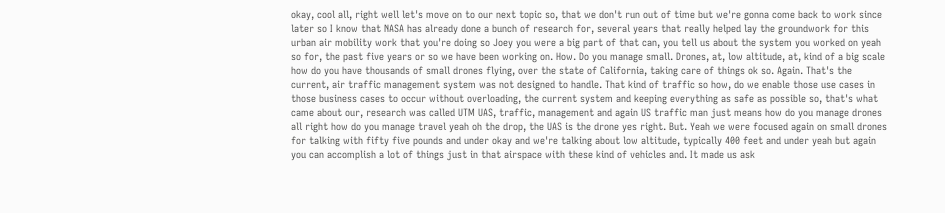okay, cool all, right well let's move on to our next topic so, that we don't run out of time but we're gonna come back to work since later so I know that NASA has already done a bunch of research for, several years that really helped lay the groundwork for this urban air mobility work that you're doing so Joey you were a big part of that can, you tell us about the system you worked on yeah so for, the past five years or so we have been working on. How. Do you manage small. Drones, at, low altitude, at, kind of a big scale how do you have thousands of small drones flying, over the state of California, taking care of things ok so. Again. That's the current, air traffic management system was not designed to handle. That kind of traffic so how, do we enable those use cases in those business cases to occur without overloading, the current system and keeping everything as safe as possible so, that's what came about our, research was called UTM UAS, traffic, management and again US traffic man just means how do you manage drones all right how do you manage travel yeah oh the drop, the UAS is the drone yes right. But. Yeah we were focused again on small drones for talking with fifty five pounds and under okay and we're talking about low altitude, typically 400 feet and under yeah but again you can accomplish a lot of things just in that airspace with these kind of vehicles and. It made us ask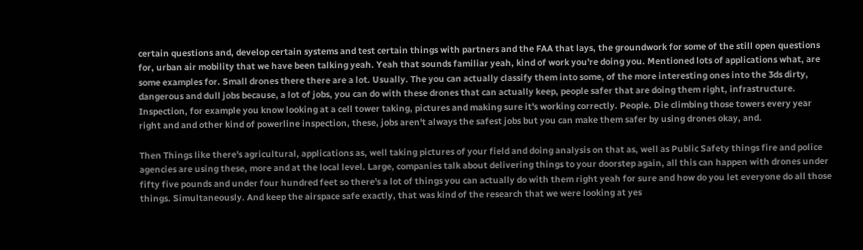certain questions and, develop certain systems and test certain things with partners and the FAA that lays, the groundwork for some of the still open questions for, urban air mobility that we have been talking yeah. Yeah that sounds familiar yeah, kind of work you're doing you. Mentioned lots of applications what, are some examples for. Small drones there there are a lot. Usually. The you can actually classify them into some, of the more interesting ones into the 3ds dirty, dangerous and dull jobs because, a lot of jobs, you can do with these drones that can actually keep, people safer that are doing them right, infrastructure. Inspection, for example you know looking at a cell tower taking, pictures and making sure it's working correctly. People. Die climbing those towers every year right and and other kind of powerline inspection, these, jobs aren't always the safest jobs but you can make them safer by using drones okay, and.

Then Things like there's agricultural, applications as, well taking pictures of your field and doing analysis on that as, well as Public Safety things fire and police agencies are using these, more and at the local level. Large, companies talk about delivering things to your doorstep again, all this can happen with drones under fifty five pounds and under four hundred feet so there's a lot of things you can actually do with them right yeah for sure and how do you let everyone do all those things. Simultaneously. And keep the airspace safe exactly, that was kind of the research that we were looking at yes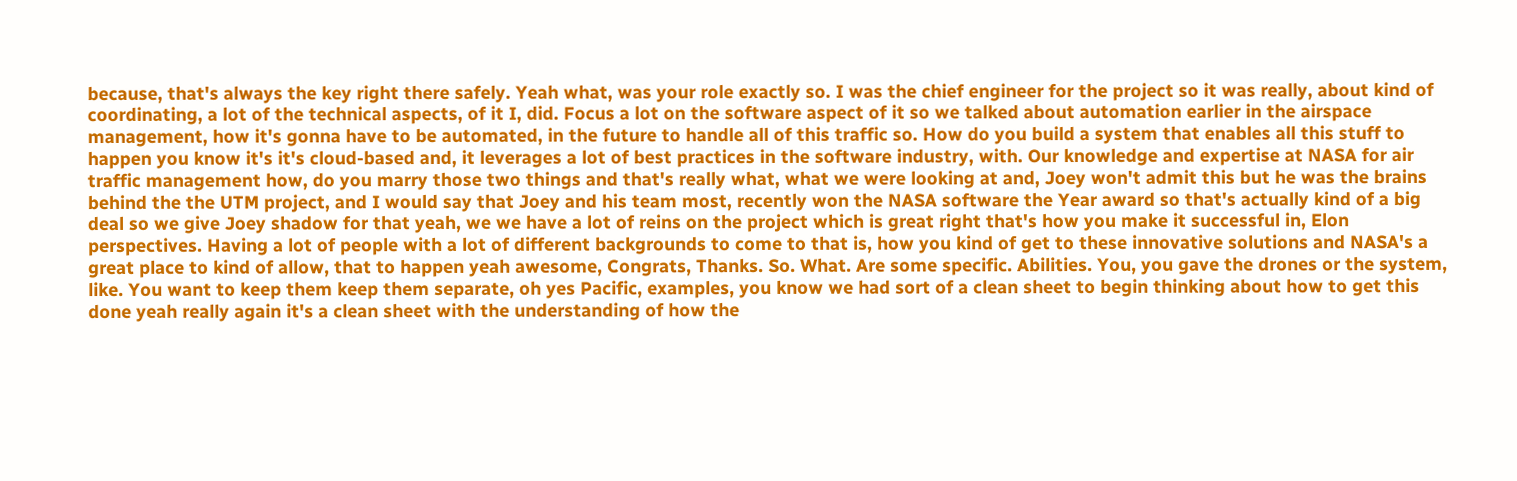because, that's always the key right there safely. Yeah what, was your role exactly so. I was the chief engineer for the project so it was really, about kind of coordinating, a lot of the technical aspects, of it I, did. Focus a lot on the software aspect of it so we talked about automation earlier in the airspace management, how it's gonna have to be automated, in the future to handle all of this traffic so. How do you build a system that enables all this stuff to happen you know it's it's cloud-based and, it leverages a lot of best practices in the software industry, with. Our knowledge and expertise at NASA for air traffic management how, do you marry those two things and that's really what, what we were looking at and, Joey won't admit this but he was the brains behind the the UTM project, and I would say that Joey and his team most, recently won the NASA software the Year award so that's actually kind of a big deal so we give Joey shadow for that yeah, we we have a lot of reins on the project which is great right that's how you make it successful in, Elon perspectives. Having a lot of people with a lot of different backgrounds to come to that is, how you kind of get to these innovative solutions and NASA's a great place to kind of allow, that to happen yeah awesome, Congrats, Thanks. So. What. Are some specific. Abilities. You, you gave the drones or the system, like. You want to keep them keep them separate, oh yes Pacific, examples, you know we had sort of a clean sheet to begin thinking about how to get this done yeah really again it's a clean sheet with the understanding of how the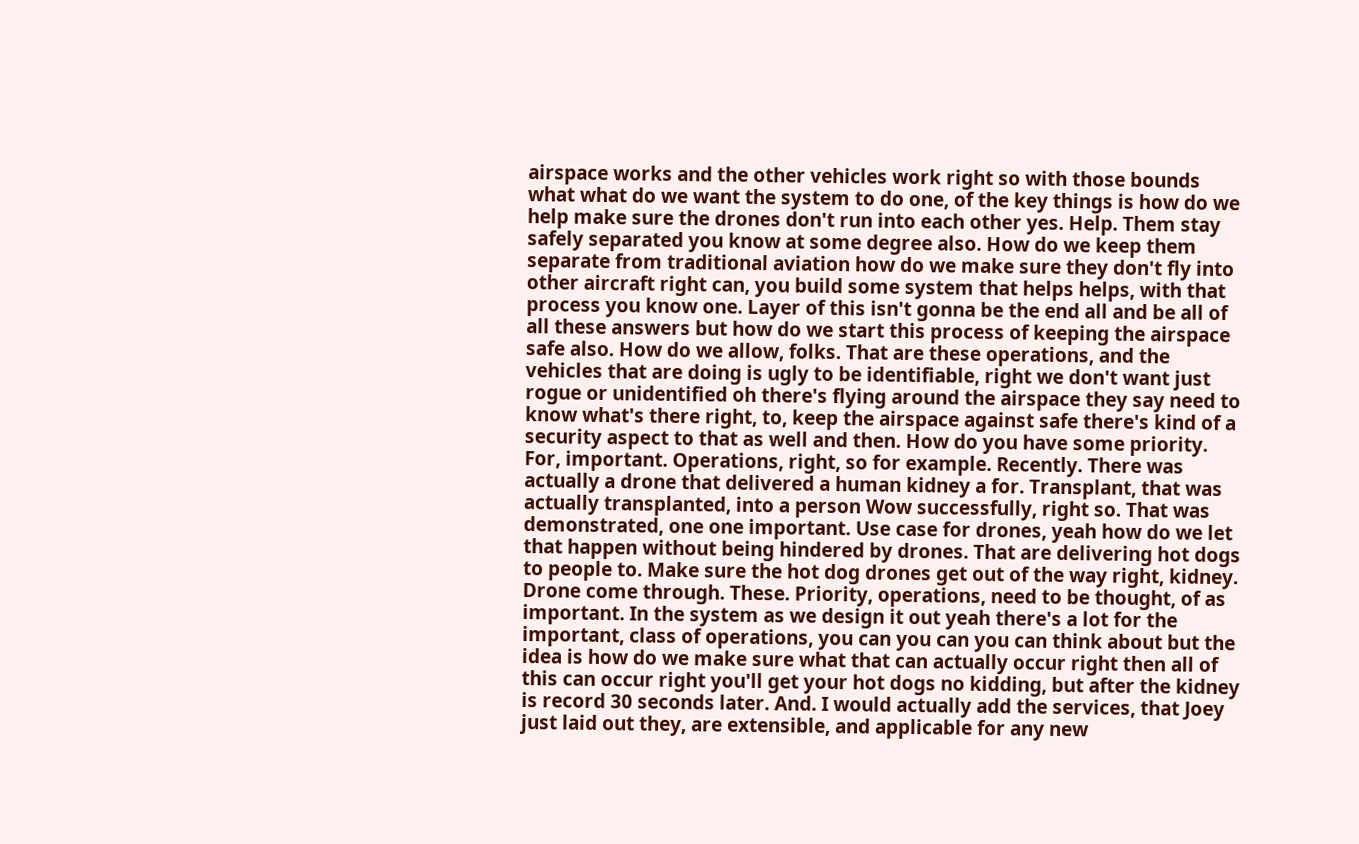airspace works and the other vehicles work right so with those bounds what what do we want the system to do one, of the key things is how do we help make sure the drones don't run into each other yes. Help. Them stay safely separated you know at some degree also. How do we keep them separate from traditional aviation how do we make sure they don't fly into other aircraft right can, you build some system that helps helps, with that process you know one. Layer of this isn't gonna be the end all and be all of all these answers but how do we start this process of keeping the airspace safe also. How do we allow, folks. That are these operations, and the vehicles that are doing is ugly to be identifiable, right we don't want just rogue or unidentified oh there's flying around the airspace they say need to know what's there right, to, keep the airspace against safe there's kind of a security aspect to that as well and then. How do you have some priority. For, important. Operations, right, so for example. Recently. There was actually a drone that delivered a human kidney a for. Transplant, that was actually transplanted, into a person Wow successfully, right so. That was demonstrated, one one important. Use case for drones, yeah how do we let that happen without being hindered by drones. That are delivering hot dogs to people to. Make sure the hot dog drones get out of the way right, kidney. Drone come through. These. Priority, operations, need to be thought, of as important. In the system as we design it out yeah there's a lot for the important, class of operations, you can you can you can think about but the idea is how do we make sure what that can actually occur right then all of this can occur right you'll get your hot dogs no kidding, but after the kidney is record 30 seconds later. And. I would actually add the services, that Joey just laid out they, are extensible, and applicable for any new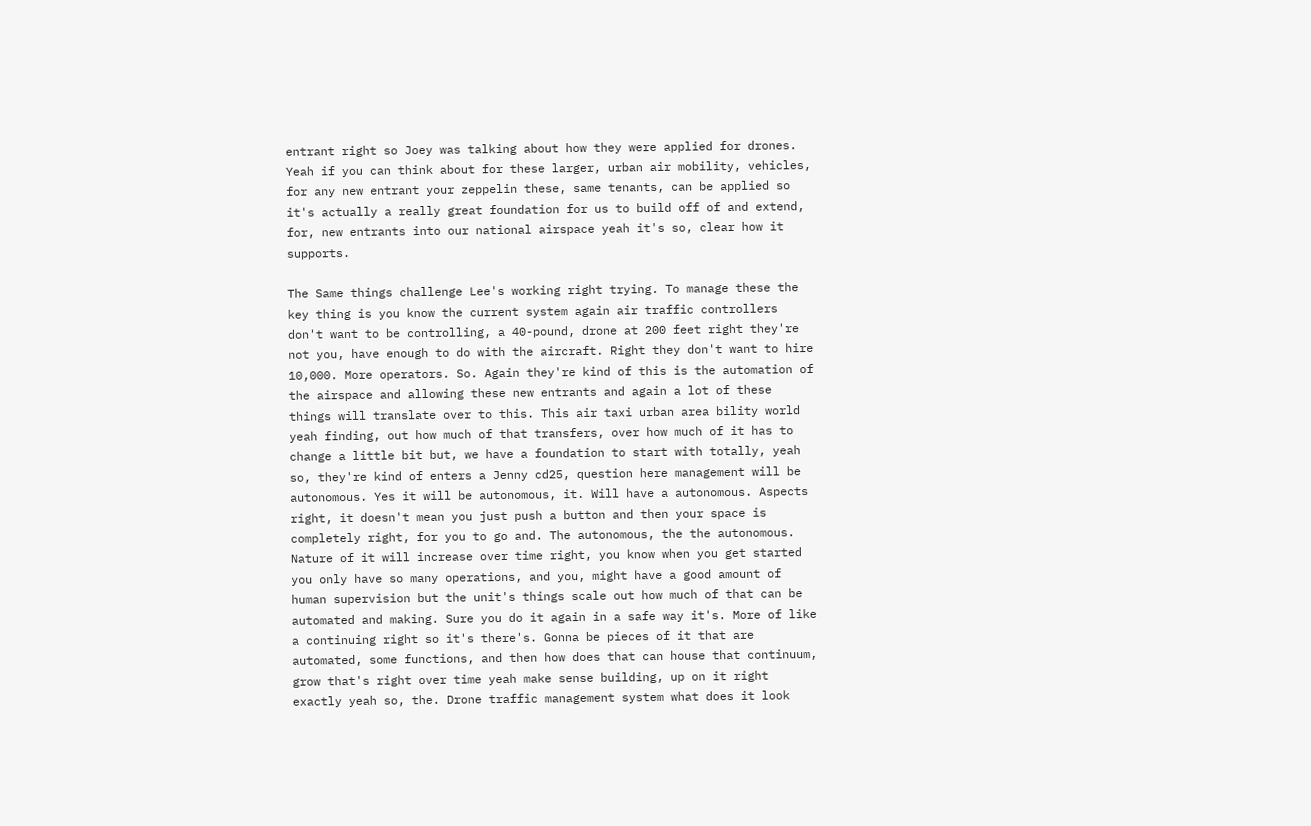entrant right so Joey was talking about how they were applied for drones. Yeah if you can think about for these larger, urban air mobility, vehicles, for any new entrant your zeppelin these, same tenants, can be applied so it's actually a really great foundation for us to build off of and extend, for, new entrants into our national airspace yeah it's so, clear how it supports.

The Same things challenge Lee's working right trying. To manage these the key thing is you know the current system again air traffic controllers don't want to be controlling, a 40-pound, drone at 200 feet right they're not you, have enough to do with the aircraft. Right they don't want to hire 10,000. More operators. So. Again they're kind of this is the automation of the airspace and allowing these new entrants and again a lot of these things will translate over to this. This air taxi urban area bility world yeah finding, out how much of that transfers, over how much of it has to change a little bit but, we have a foundation to start with totally, yeah so, they're kind of enters a Jenny cd25, question here management will be autonomous. Yes it will be autonomous, it. Will have a autonomous. Aspects right, it doesn't mean you just push a button and then your space is completely right, for you to go and. The autonomous, the the autonomous. Nature of it will increase over time right, you know when you get started you only have so many operations, and you, might have a good amount of human supervision but the unit's things scale out how much of that can be automated and making. Sure you do it again in a safe way it's. More of like a continuing right so it's there's. Gonna be pieces of it that are automated, some functions, and then how does that can house that continuum, grow that's right over time yeah make sense building, up on it right exactly yeah so, the. Drone traffic management system what does it look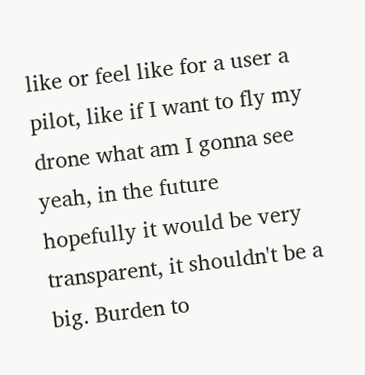like or feel like for a user a pilot, like if I want to fly my drone what am I gonna see yeah, in the future hopefully it would be very transparent, it shouldn't be a big. Burden to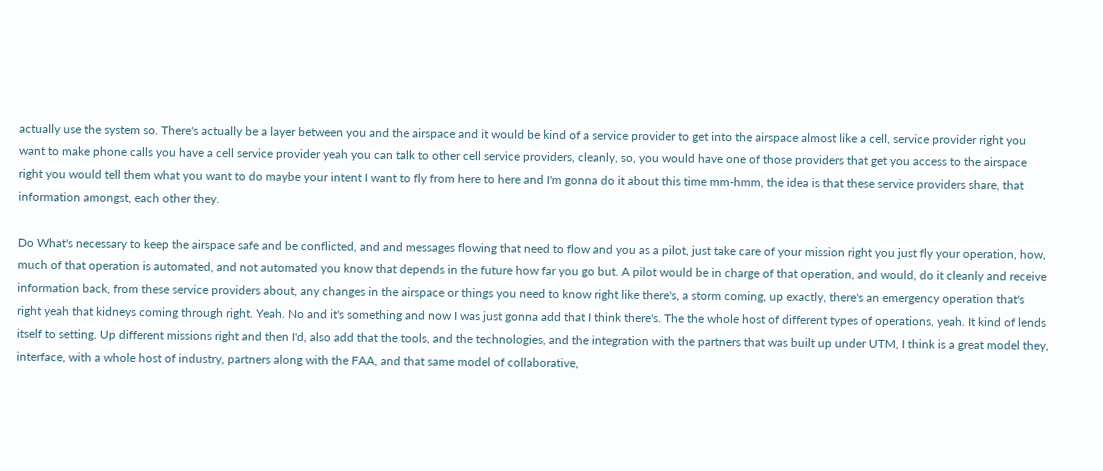actually use the system so. There's actually be a layer between you and the airspace and it would be kind of a service provider to get into the airspace almost like a cell, service provider right you want to make phone calls you have a cell service provider yeah you can talk to other cell service providers, cleanly, so, you would have one of those providers that get you access to the airspace right you would tell them what you want to do maybe your intent I want to fly from here to here and I'm gonna do it about this time mm-hmm, the idea is that these service providers share, that information amongst, each other they.

Do What's necessary to keep the airspace safe and be conflicted, and and messages flowing that need to flow and you as a pilot, just take care of your mission right you just fly your operation, how, much of that operation is automated, and not automated you know that depends in the future how far you go but. A pilot would be in charge of that operation, and would, do it cleanly and receive information back, from these service providers about, any changes in the airspace or things you need to know right like there's, a storm coming, up exactly, there's an emergency operation that's right yeah that kidneys coming through right. Yeah. No and it's something and now I was just gonna add that I think there's. The the whole host of different types of operations, yeah. It kind of lends itself to setting. Up different missions right and then I'd, also add that the tools, and the technologies, and the integration with the partners that was built up under UTM, I think is a great model they, interface, with a whole host of industry, partners along with the FAA, and that same model of collaborative,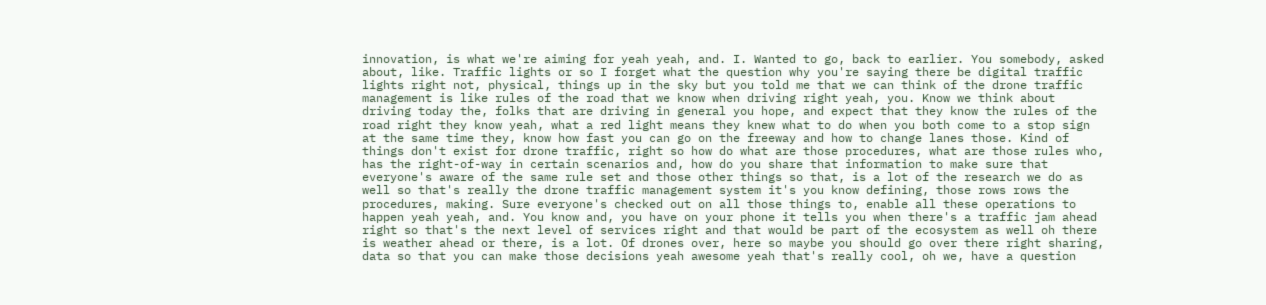innovation, is what we're aiming for yeah yeah, and. I. Wanted to go, back to earlier. You somebody, asked about, like. Traffic lights or so I forget what the question why you're saying there be digital traffic lights right not, physical, things up in the sky but you told me that we can think of the drone traffic management is like rules of the road that we know when driving right yeah, you. Know we think about driving today the, folks that are driving in general you hope, and expect that they know the rules of the road right they know yeah, what a red light means they knew what to do when you both come to a stop sign at the same time they, know how fast you can go on the freeway and how to change lanes those. Kind of things don't exist for drone traffic, right so how do what are those procedures, what are those rules who, has the right-of-way in certain scenarios and, how do you share that information to make sure that everyone's aware of the same rule set and those other things so that, is a lot of the research we do as well so that's really the drone traffic management system it's you know defining, those rows rows the procedures, making. Sure everyone's checked out on all those things to, enable all these operations to happen yeah yeah, and. You know and, you have on your phone it tells you when there's a traffic jam ahead right so that's the next level of services right and that would be part of the ecosystem as well oh there is weather ahead or there, is a lot. Of drones over, here so maybe you should go over there right sharing, data so that you can make those decisions yeah awesome yeah that's really cool, oh we, have a question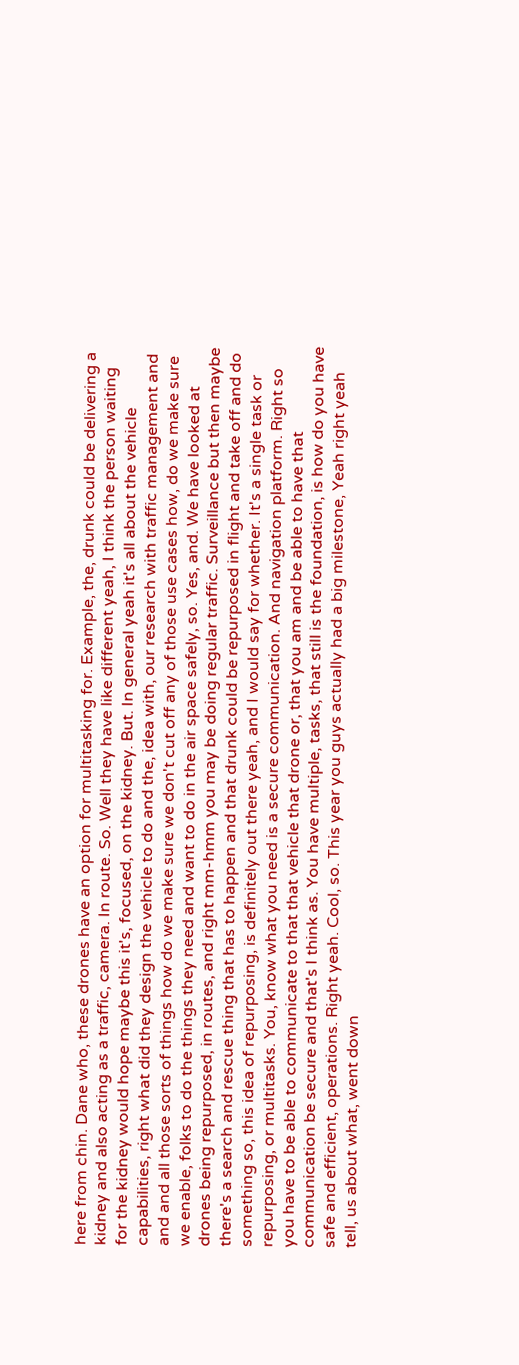here from chin. Dane who, these drones have an option for multitasking for. Example, the, drunk could be delivering a kidney and also acting as a traffic, camera. In route. So. Well they have like different yeah, I think the person waiting for the kidney would hope maybe this it's, focused, on the kidney. But. In general yeah it's all about the vehicle capabilities, right what did they design the vehicle to do and the, idea with, our research with traffic management and and and all those sorts of things how do we make sure we don't cut off any of those use cases how, do we make sure we enable, folks to do the things they need and want to do in the air space safely, so. Yes, and. We have looked at drones being repurposed, in routes, and right mm-hmm you may be doing regular traffic. Surveillance but then maybe there's a search and rescue thing that has to happen and that drunk could be repurposed in flight and take off and do something so, this idea of repurposing, is definitely out there yeah, and I would say for whether. It's a single task or repurposing, or multitasks. You, know what you need is a secure communication. And navigation platform. Right so you have to be able to communicate to that that vehicle that drone or, that you am and be able to have that communication be secure and that's I think as. You have multiple, tasks, that still is the foundation, is how do you have safe and efficient, operations. Right yeah. Cool, so. This year you guys actually had a big milestone, Yeah right yeah tell, us about what, went down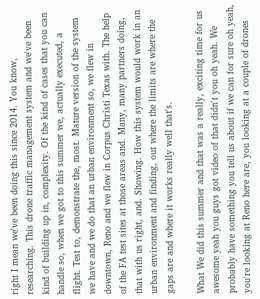right I mean we've been doing this since 2014. You know, researching. This drone traffic management system and we've been kind of building up in, complexity. Of the kind of cases that you can handle so, when we got to this summer we, actually executed, a flight. Test to, demonstrate the, most. Mature version of the system we have and we do that an urban environment so, we flew in downtown, Reno and we flew in Corpus Christi Texas with. The help of the FA test sites at those areas and. Many, many partners doing, that with us right, and. Showing. How this system would work in an urban environment and finding, out where the limits are where the gaps are and where it works really well that's.

What We did this summer and that was a really, exciting time for us awesome yeah you guys got video of that didn't you oh yeah. We probably have something you tell us about if we can for sure oh yeah, you're looking at Reno here are, you looking at a couple of drones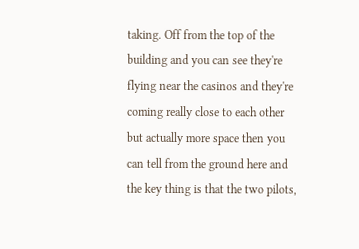taking. Off from the top of the building and you can see they're flying near the casinos and they're coming really close to each other but actually more space then you can tell from the ground here and the key thing is that the two pilots,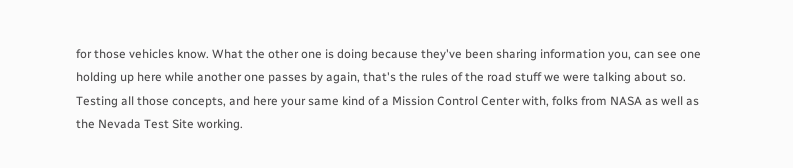for those vehicles know. What the other one is doing because they've been sharing information you, can see one holding up here while another one passes by again, that's the rules of the road stuff we were talking about so. Testing all those concepts, and here your same kind of a Mission Control Center with, folks from NASA as well as the Nevada Test Site working.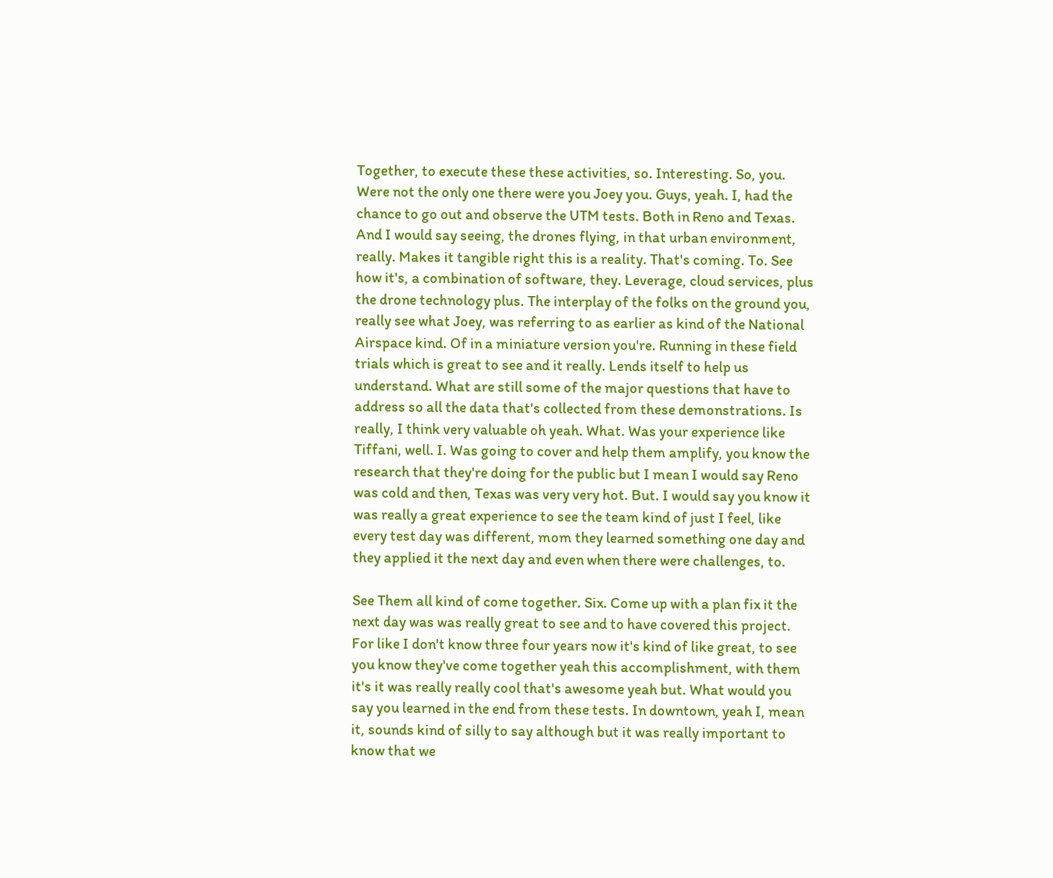Together, to execute these these activities, so. Interesting. So, you. Were not the only one there were you Joey you. Guys, yeah. I, had the chance to go out and observe the UTM tests. Both in Reno and Texas. And I would say seeing, the drones flying, in that urban environment, really. Makes it tangible right this is a reality. That's coming. To. See how it's, a combination of software, they. Leverage, cloud services, plus the drone technology plus. The interplay of the folks on the ground you, really see what Joey, was referring to as earlier as kind of the National Airspace kind. Of in a miniature version you're. Running in these field trials which is great to see and it really. Lends itself to help us understand. What are still some of the major questions that have to address so all the data that's collected from these demonstrations. Is really, I think very valuable oh yeah. What. Was your experience like Tiffani, well. I. Was going to cover and help them amplify, you know the research that they're doing for the public but I mean I would say Reno was cold and then, Texas was very very hot. But. I would say you know it was really a great experience to see the team kind of just I feel, like every test day was different, mom they learned something one day and they applied it the next day and even when there were challenges, to.

See Them all kind of come together. Six. Come up with a plan fix it the next day was was really great to see and to have covered this project. For like I don't know three four years now it's kind of like great, to see you know they've come together yeah this accomplishment, with them it's it was really really cool that's awesome yeah but. What would you say you learned in the end from these tests. In downtown, yeah I, mean it, sounds kind of silly to say although but it was really important to know that we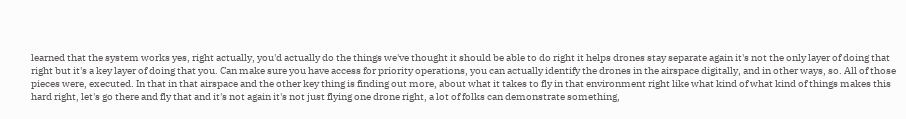learned that the system works yes, right actually, you'd actually do the things we've thought it should be able to do right it helps drones stay separate again it's not the only layer of doing that right but it's a key layer of doing that you. Can make sure you have access for priority operations, you can actually identify the drones in the airspace digitally, and in other ways, so. All of those pieces were, executed. In that in that airspace and the other key thing is finding out more, about what it takes to fly in that environment right like what kind of what kind of things makes this hard right, let's go there and fly that and it's not again it's not just flying one drone right, a lot of folks can demonstrate something,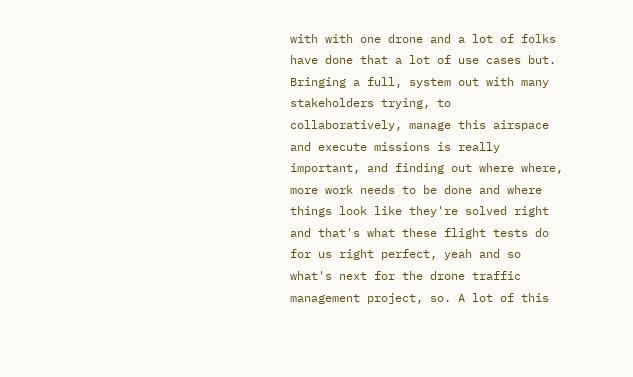with with one drone and a lot of folks have done that a lot of use cases but. Bringing a full, system out with many stakeholders trying, to collaboratively, manage this airspace and execute missions is really important, and finding out where where, more work needs to be done and where things look like they're solved right and that's what these flight tests do for us right perfect, yeah and so what's next for the drone traffic management project, so. A lot of this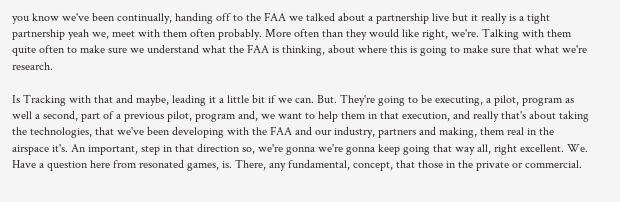you know we've been continually, handing off to the FAA we talked about a partnership live but it really is a tight partnership yeah we, meet with them often probably. More often than they would like right, we're. Talking with them quite often to make sure we understand what the FAA is thinking, about where this is going to make sure that what we're research.

Is Tracking with that and maybe, leading it a little bit if we can. But. They're going to be executing, a pilot, program as well a second, part of a previous pilot, program and, we want to help them in that execution, and really that's about taking the technologies, that we've been developing with the FAA and our industry, partners and making, them real in the airspace it's. An important, step in that direction so, we're gonna we're gonna keep going that way all, right excellent. We. Have a question here from resonated games, is. There, any fundamental, concept, that those in the private or commercial.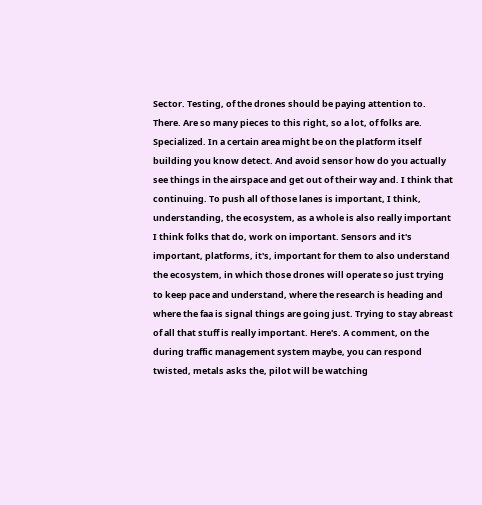Sector. Testing, of the drones should be paying attention to. There. Are so many pieces to this right, so a lot, of folks are. Specialized. In a certain area might be on the platform itself building you know detect. And avoid sensor how do you actually see things in the airspace and get out of their way and. I think that continuing. To push all of those lanes is important, I think, understanding, the ecosystem, as a whole is also really important I think folks that do, work on important. Sensors and it's important, platforms, it's, important for them to also understand the ecosystem, in which those drones will operate so just trying to keep pace and understand, where the research is heading and where the faa is signal things are going just. Trying to stay abreast of all that stuff is really important. Here's. A comment, on the during traffic management system maybe, you can respond twisted, metals asks the, pilot will be watching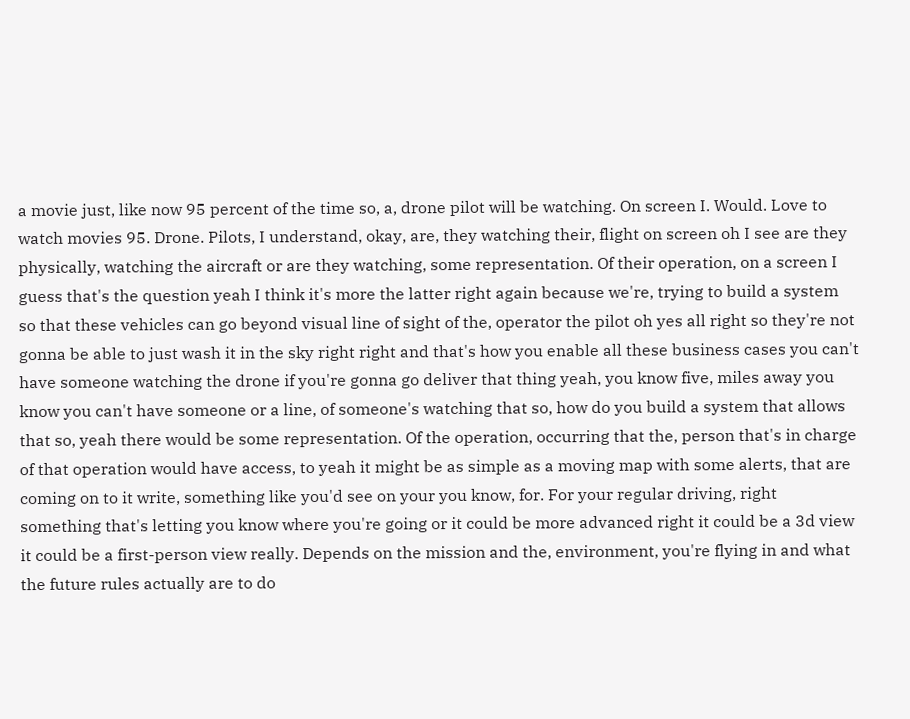a movie just, like now 95 percent of the time so, a, drone pilot will be watching. On screen I. Would. Love to watch movies 95. Drone. Pilots, I understand, okay, are, they watching their, flight on screen oh I see are they physically, watching the aircraft or are they watching, some representation. Of their operation, on a screen I guess that's the question yeah I think it's more the latter right again because we're, trying to build a system so that these vehicles can go beyond visual line of sight of the, operator the pilot oh yes all right so they're not gonna be able to just wash it in the sky right right and that's how you enable all these business cases you can't have someone watching the drone if you're gonna go deliver that thing yeah, you know five, miles away you know you can't have someone or a line, of someone's watching that so, how do you build a system that allows that so, yeah there would be some representation. Of the operation, occurring that the, person that's in charge of that operation would have access, to yeah it might be as simple as a moving map with some alerts, that are coming on to it write, something like you'd see on your you know, for. For your regular driving, right something that's letting you know where you're going or it could be more advanced right it could be a 3d view it could be a first-person view really. Depends on the mission and the, environment, you're flying in and what the future rules actually are to do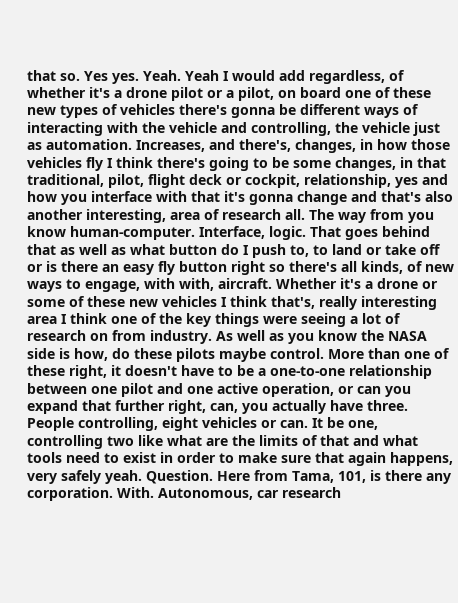that so. Yes yes. Yeah. Yeah I would add regardless, of whether it's a drone pilot or a pilot, on board one of these new types of vehicles there's gonna be different ways of interacting with the vehicle and controlling, the vehicle just as automation. Increases, and there's, changes, in how those vehicles fly I think there's going to be some changes, in that traditional, pilot, flight deck or cockpit, relationship, yes and how you interface with that it's gonna change and that's also another interesting, area of research all. The way from you know human-computer. Interface, logic. That goes behind that as well as what button do I push to, to land or take off or is there an easy fly button right so there's all kinds, of new ways to engage, with with, aircraft. Whether it's a drone or some of these new vehicles I think that's, really interesting area I think one of the key things were seeing a lot of research on from industry. As well as you know the NASA side is how, do these pilots maybe control. More than one of these right, it doesn't have to be a one-to-one relationship between one pilot and one active operation, or can you expand that further right, can, you actually have three. People controlling, eight vehicles or can. It be one, controlling two like what are the limits of that and what tools need to exist in order to make sure that again happens, very safely yeah. Question. Here from Tama, 101, is there any corporation. With. Autonomous, car research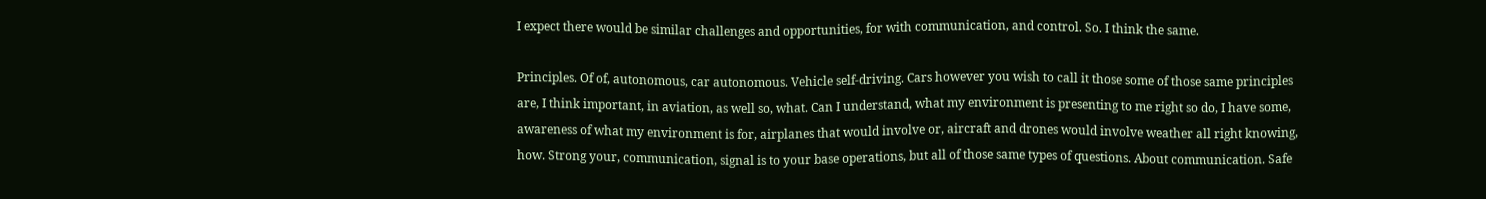I expect there would be similar challenges and opportunities, for with communication, and control. So. I think the same.

Principles. Of of, autonomous, car autonomous. Vehicle self-driving. Cars however you wish to call it those some of those same principles are, I think important, in aviation, as well so, what. Can I understand, what my environment is presenting to me right so do, I have some, awareness of what my environment is for, airplanes that would involve or, aircraft and drones would involve weather all right knowing, how. Strong your, communication, signal is to your base operations, but all of those same types of questions. About communication. Safe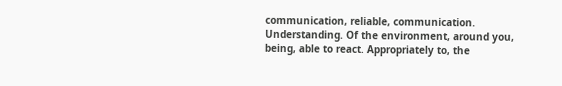communication, reliable, communication. Understanding. Of the environment, around you, being, able to react. Appropriately to, the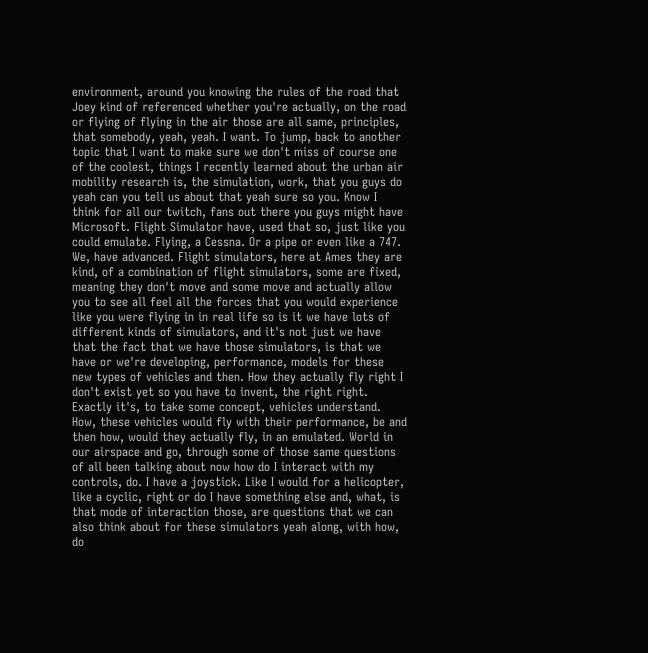environment, around you knowing the rules of the road that Joey kind of referenced whether you're actually, on the road or flying of flying in the air those are all same, principles, that somebody, yeah, yeah. I want. To jump, back to another topic that I want to make sure we don't miss of course one of the coolest, things I recently learned about the urban air mobility research is, the simulation, work, that you guys do yeah can you tell us about that yeah sure so you. Know I think for all our twitch, fans out there you guys might have Microsoft. Flight Simulator have, used that so, just like you could emulate. Flying, a Cessna. Or a pipe or even like a 747. We, have advanced. Flight simulators, here at Ames they are kind, of a combination of flight simulators, some are fixed, meaning they don't move and some move and actually allow you to see all feel all the forces that you would experience like you were flying in in real life so is it we have lots of different kinds of simulators, and it's not just we have that the fact that we have those simulators, is that we have or we're developing, performance, models for these new types of vehicles and then. How they actually fly right I don't exist yet so you have to invent, the right right. Exactly it's, to take some concept, vehicles understand. How, these vehicles would fly with their performance, be and then how, would they actually fly, in an emulated. World in our airspace and go, through some of those same questions of all been talking about now how do I interact with my controls, do. I have a joystick. Like I would for a helicopter, like a cyclic, right or do I have something else and, what, is that mode of interaction those, are questions that we can also think about for these simulators yeah along, with how, do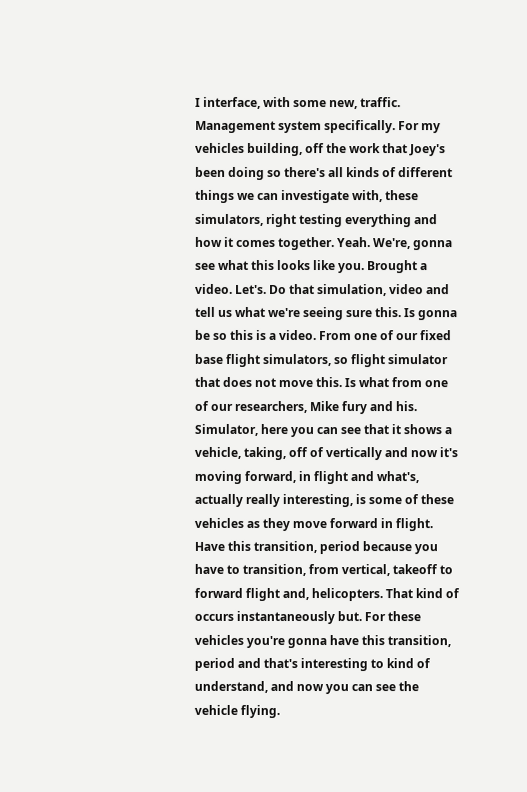I interface, with some new, traffic. Management system specifically. For my vehicles building, off the work that Joey's been doing so there's all kinds of different things we can investigate with, these simulators, right testing everything and how it comes together. Yeah. We're, gonna see what this looks like you. Brought a video. Let's. Do that simulation, video and tell us what we're seeing sure this. Is gonna be so this is a video. From one of our fixed base flight simulators, so flight simulator that does not move this. Is what from one of our researchers, Mike fury and his. Simulator, here you can see that it shows a vehicle, taking, off of vertically and now it's moving forward, in flight and what's, actually really interesting, is some of these vehicles as they move forward in flight. Have this transition, period because you have to transition, from vertical, takeoff to forward flight and, helicopters. That kind of occurs instantaneously but. For these vehicles you're gonna have this transition, period and that's interesting to kind of understand, and now you can see the vehicle flying.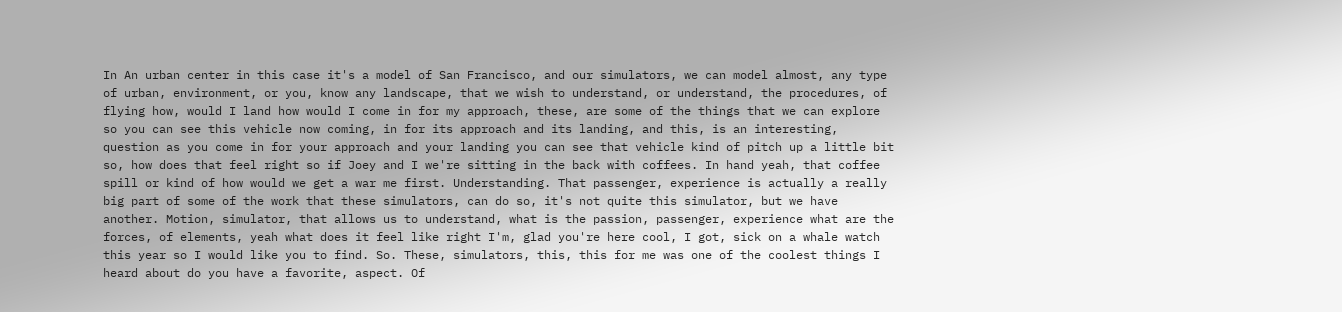In An urban center in this case it's a model of San Francisco, and our simulators, we can model almost, any type of urban, environment, or you, know any landscape, that we wish to understand, or understand, the procedures, of flying how, would I land how would I come in for my approach, these, are some of the things that we can explore so you can see this vehicle now coming, in for its approach and its landing, and this, is an interesting, question as you come in for your approach and your landing you can see that vehicle kind of pitch up a little bit so, how does that feel right so if Joey and I we're sitting in the back with coffees. In hand yeah, that coffee spill or kind of how would we get a war me first. Understanding. That passenger, experience is actually a really big part of some of the work that these simulators, can do so, it's not quite this simulator, but we have another. Motion, simulator, that allows us to understand, what is the passion, passenger, experience what are the forces, of elements, yeah what does it feel like right I'm, glad you're here cool, I got, sick on a whale watch this year so I would like you to find. So. These, simulators, this, this for me was one of the coolest things I heard about do you have a favorite, aspect. Of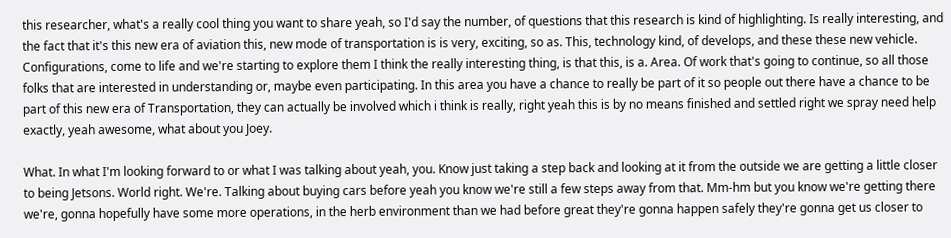this researcher, what's a really cool thing you want to share yeah, so I'd say the number, of questions that this research is kind of highlighting. Is really interesting, and the fact that it's this new era of aviation this, new mode of transportation is is very, exciting, so as. This, technology kind, of develops, and these these new vehicle. Configurations, come to life and we're starting to explore them I think the really interesting thing, is that this, is a. Area. Of work that's going to continue, so all those folks that are interested in understanding or, maybe even participating. In this area you have a chance to really be part of it so people out there have a chance to be part of this new era of Transportation, they can actually be involved which i think is really, right yeah this is by no means finished and settled right we spray need help exactly, yeah awesome, what about you Joey.

What. In what I'm looking forward to or what I was talking about yeah, you. Know just taking a step back and looking at it from the outside we are getting a little closer to being Jetsons. World right. We're. Talking about buying cars before yeah you know we're still a few steps away from that. Mm-hm but you know we're getting there we're, gonna hopefully have some more operations, in the herb environment than we had before great they're gonna happen safely they're gonna get us closer to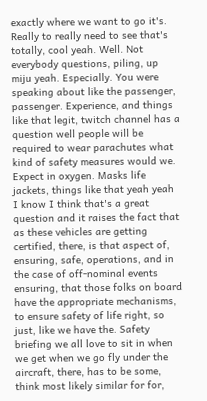exactly where we want to go it's. Really to really need to see that's totally, cool yeah. Well. Not everybody questions, piling, up miju yeah. Especially. You were speaking about like the passenger, passenger. Experience, and things like that legit, twitch channel has a question well people will be required to wear parachutes what kind of safety measures would we. Expect in oxygen. Masks life jackets, things like that yeah yeah I know I think that's a great question and it raises the fact that as these vehicles are getting certified, there, is that aspect of, ensuring, safe, operations, and in the case of off-nominal events ensuring, that those folks on board have the appropriate mechanisms, to ensure safety of life right, so just, like we have the. Safety briefing we all love to sit in when we get when we go fly under the aircraft, there, has to be some, think most likely similar for for,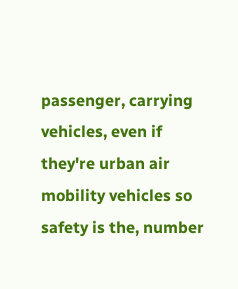passenger, carrying vehicles, even if they're urban air mobility vehicles so safety is the, number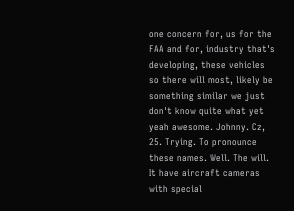one concern for, us for the FAA and for, industry that's developing, these vehicles so there will most, likely be something similar we just don't know quite what yet yeah awesome. Johnny. Cz, 25. Trying. To pronounce these names. Well. The will. It have aircraft cameras with special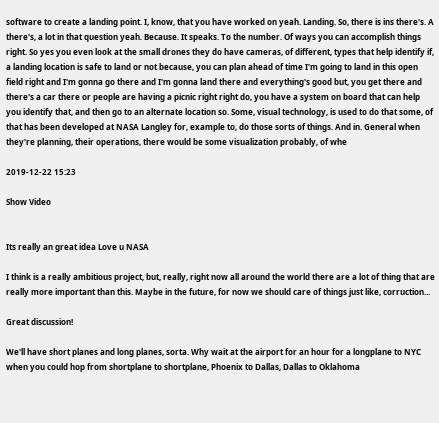software to create a landing point. I, know, that you have worked on yeah. Landing. So, there is ins there's. A there's, a lot in that question yeah. Because. It speaks. To the number. Of ways you can accomplish things right. So yes you even look at the small drones they do have cameras, of different, types that help identify if, a landing location is safe to land or not because, you can plan ahead of time I'm going to land in this open field right and I'm gonna go there and I'm gonna land there and everything's good but, you get there and there's a car there or people are having a picnic right right do, you have a system on board that can help you identify that, and then go to an alternate location so. Some, visual technology, is used to do that some, of that has been developed at NASA Langley for, example to, do those sorts of things. And in. General when they're planning, their operations, there would be some visualization probably, of whe

2019-12-22 15:23

Show Video


Its really an great idea Love u NASA

I think is a really ambitious project, but, really, right now all around the world there are a lot of thing that are really more important than this. Maybe in the future, for now we should care of things just like, corruction...

Great discussion!

We'll have short planes and long planes, sorta. Why wait at the airport for an hour for a longplane to NYC when you could hop from shortplane to shortplane, Phoenix to Dallas, Dallas to Oklahoma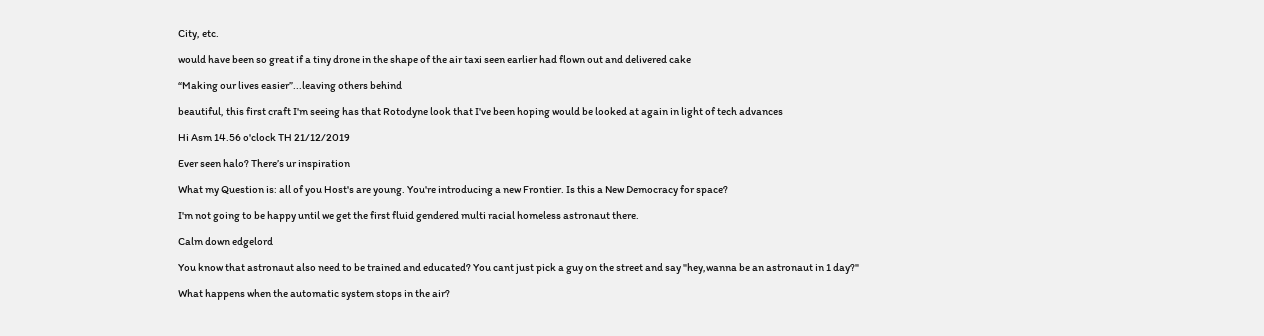City, etc.

would have been so great if a tiny drone in the shape of the air taxi seen earlier had flown out and delivered cake

“Making our lives easier”...leaving others behind

beautiful, this first craft I'm seeing has that Rotodyne look that I've been hoping would be looked at again in light of tech advances

Hi Asm 14.56 o'clock TH 21/12/2019

Ever seen halo? There’s ur inspiration

What my Question is: all of you Host's are young. You're introducing a new Frontier. Is this a New Democracy for space?

I'm not going to be happy until we get the first fluid gendered multi racial homeless astronaut there.

Calm down edgelord

You know that astronaut also need to be trained and educated? You cant just pick a guy on the street and say "hey,wanna be an astronaut in 1 day?"

What happens when the automatic system stops in the air?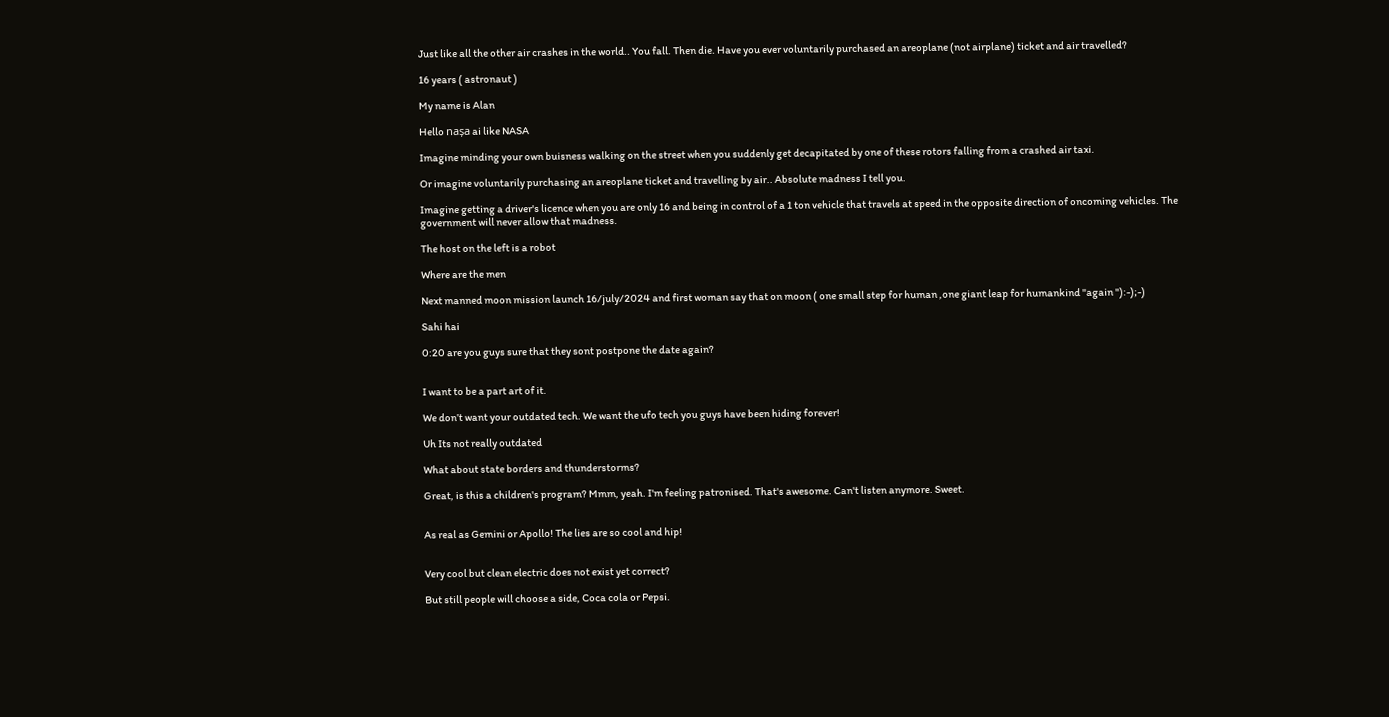Just like all the other air crashes in the world.. You fall. Then die. Have you ever voluntarily purchased an areoplane (not airplane) ticket and air travelled?

16 years ( astronaut )

My name is Alan

Hello nașa ai like NASA

Imagine minding your own buisness walking on the street when you suddenly get decapitated by one of these rotors falling from a crashed air taxi.

Or imagine voluntarily purchasing an areoplane ticket and travelling by air.. Absolute madness I tell you.

Imagine getting a driver's licence when you are only 16 and being in control of a 1 ton vehicle that travels at speed in the opposite direction of oncoming vehicles. The government will never allow that madness.

The host on the left is a robot

Where are the men

Next manned moon mission launch 16/july/2024 and first woman say that on moon ( one small step for human ,one giant leap for humankind "again "):-);-)

Sahi hai

0:20 are you guys sure that they sont postpone the date again?


I want to be a part art of it.

We don’t want your outdated tech. We want the ufo tech you guys have been hiding forever!

Uh Its not really outdated

What about state borders and thunderstorms?

Great, is this a children's program? Mmm, yeah. I'm feeling patronised. That's awesome. Can't listen anymore. Sweet.


As real as Gemini or Apollo! The lies are so cool and hip!


Very cool but clean electric does not exist yet correct?

But still people will choose a side, Coca cola or Pepsi.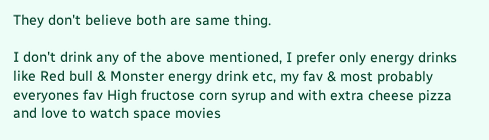They don't believe both are same thing.

I don't drink any of the above mentioned, I prefer only energy drinks like Red bull & Monster energy drink etc, my fav & most probably everyones fav High fructose corn syrup and with extra cheese pizza and love to watch space movies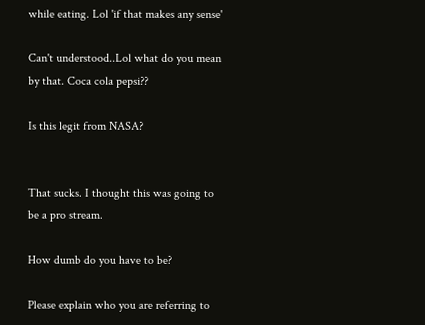while eating. Lol 'if that makes any sense'

Can't understood..Lol what do you mean by that. Coca cola pepsi??

Is this legit from NASA?


That sucks. I thought this was going to be a pro stream.

How dumb do you have to be?

Please explain who you are referring to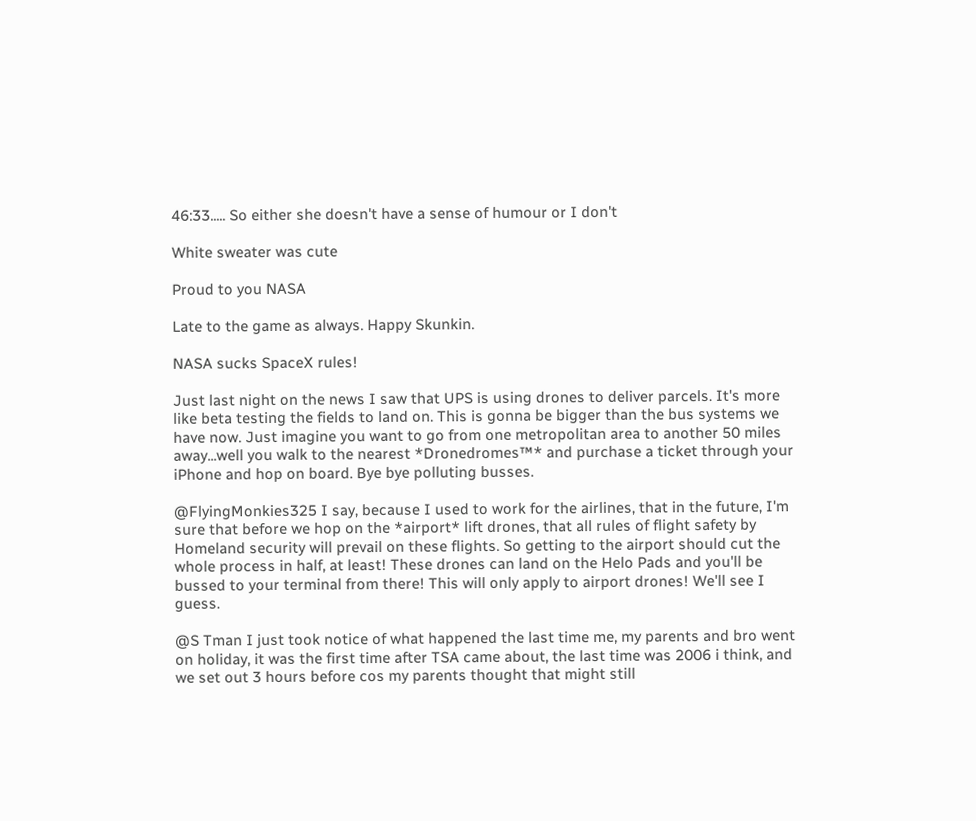46:33..... So either she doesn't have a sense of humour or I don't

White sweater was cute

Proud to you NASA

Late to the game as always. Happy Skunkin.

NASA sucks SpaceX rules!

Just last night on the news I saw that UPS is using drones to deliver parcels. It's more like beta testing the fields to land on. This is gonna be bigger than the bus systems we have now. Just imagine you want to go from one metropolitan area to another 50 miles away...well you walk to the nearest *Dronedromes™* and purchase a ticket through your iPhone and hop on board. Bye bye polluting busses.

@FlyingMonkies325 I say, because I used to work for the airlines, that in the future, I'm sure that before we hop on the *airport* lift drones, that all rules of flight safety by Homeland security will prevail on these flights. So getting to the airport should cut the whole process in half, at least! These drones can land on the Helo Pads and you'll be bussed to your terminal from there! This will only apply to airport drones! We'll see I guess.

@S Tman I just took notice of what happened the last time me, my parents and bro went on holiday, it was the first time after TSA came about, the last time was 2006 i think, and we set out 3 hours before cos my parents thought that might still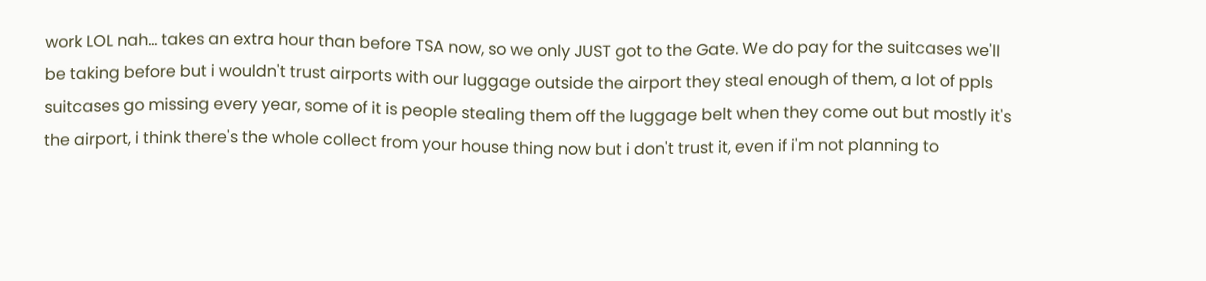work LOL nah... takes an extra hour than before TSA now, so we only JUST got to the Gate. We do pay for the suitcases we'll be taking before but i wouldn't trust airports with our luggage outside the airport they steal enough of them, a lot of ppls suitcases go missing every year, some of it is people stealing them off the luggage belt when they come out but mostly it's the airport, i think there's the whole collect from your house thing now but i don't trust it, even if i'm not planning to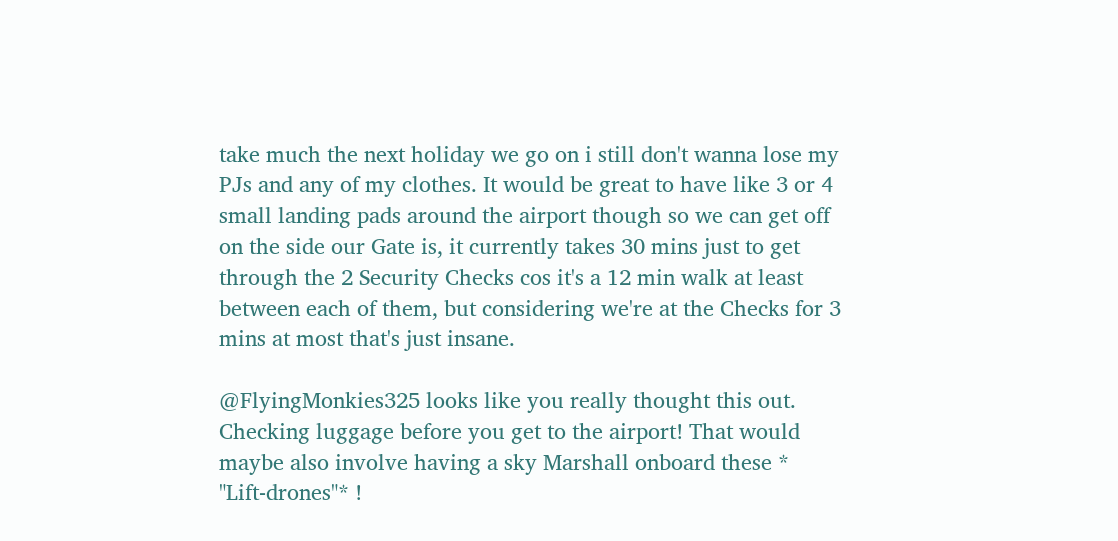take much the next holiday we go on i still don't wanna lose my PJs and any of my clothes. It would be great to have like 3 or 4 small landing pads around the airport though so we can get off on the side our Gate is, it currently takes 30 mins just to get through the 2 Security Checks cos it's a 12 min walk at least between each of them, but considering we're at the Checks for 3 mins at most that's just insane.

@FlyingMonkies325 looks like you really thought this out. Checking luggage before you get to the airport! That would maybe also involve having a sky Marshall onboard these * "Lift-drones"* !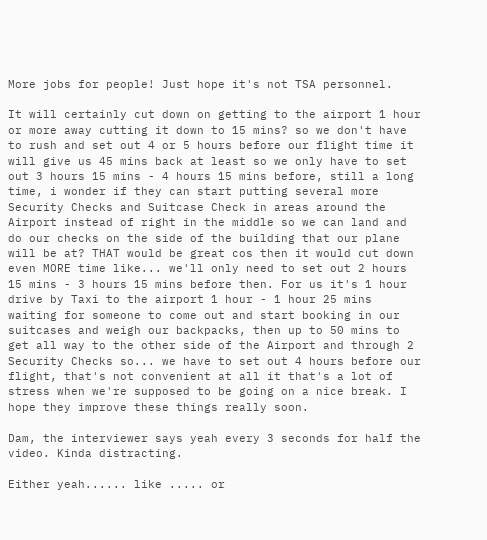More jobs for people! Just hope it's not TSA personnel.

It will certainly cut down on getting to the airport 1 hour or more away cutting it down to 15 mins? so we don't have to rush and set out 4 or 5 hours before our flight time it will give us 45 mins back at least so we only have to set out 3 hours 15 mins - 4 hours 15 mins before, still a long time, i wonder if they can start putting several more Security Checks and Suitcase Check in areas around the Airport instead of right in the middle so we can land and do our checks on the side of the building that our plane will be at? THAT would be great cos then it would cut down even MORE time like... we'll only need to set out 2 hours 15 mins - 3 hours 15 mins before then. For us it's 1 hour drive by Taxi to the airport 1 hour - 1 hour 25 mins waiting for someone to come out and start booking in our suitcases and weigh our backpacks, then up to 50 mins to get all way to the other side of the Airport and through 2 Security Checks so... we have to set out 4 hours before our flight, that's not convenient at all it that's a lot of stress when we're supposed to be going on a nice break. I hope they improve these things really soon.

Dam, the interviewer says yeah every 3 seconds for half the video. Kinda distracting.

Either yeah...... like ..... or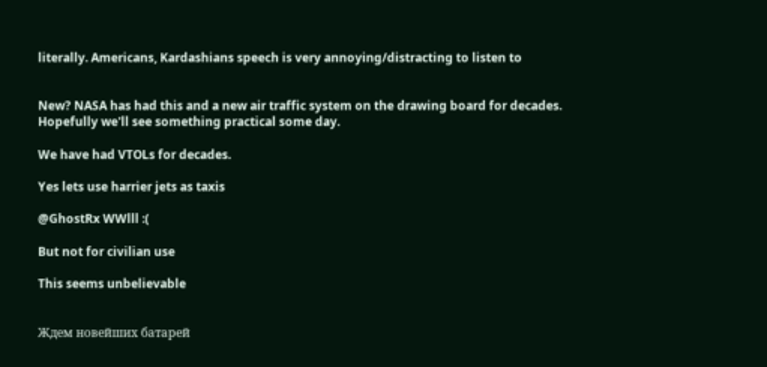literally. Americans, Kardashians speech is very annoying/distracting to listen to


New? NASA has had this and a new air traffic system on the drawing board for decades. Hopefully we'll see something practical some day.

We have had VTOLs for decades.

Yes lets use harrier jets as taxis

@GhostRx WWlll :(

But not for civilian use

This seems unbelievable


Ждем новейших батарей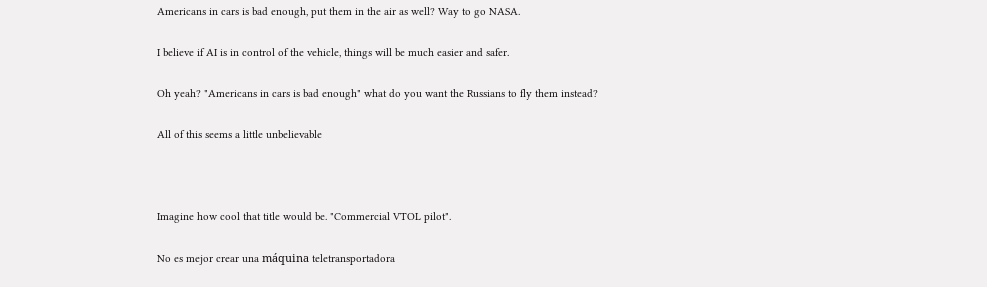Americans in cars is bad enough, put them in the air as well? Way to go NASA.

I believe if AI is in control of the vehicle, things will be much easier and safer.

Oh yeah? "Americans in cars is bad enough" what do you want the Russians to fly them instead?

All of this seems a little unbelievable



Imagine how cool that title would be. "Commercial VTOL pilot".

No es mejor crear una máquina teletransportadora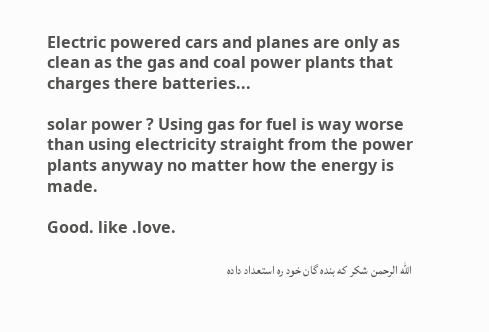Electric powered cars and planes are only as clean as the gas and coal power plants that charges there batteries...

solar power ? Using gas for fuel is way worse than using electricity straight from the power plants anyway no matter how the energy is made.

Good. like .love.

الله الرحمن شکر که بنده گان خود ره استعداد داده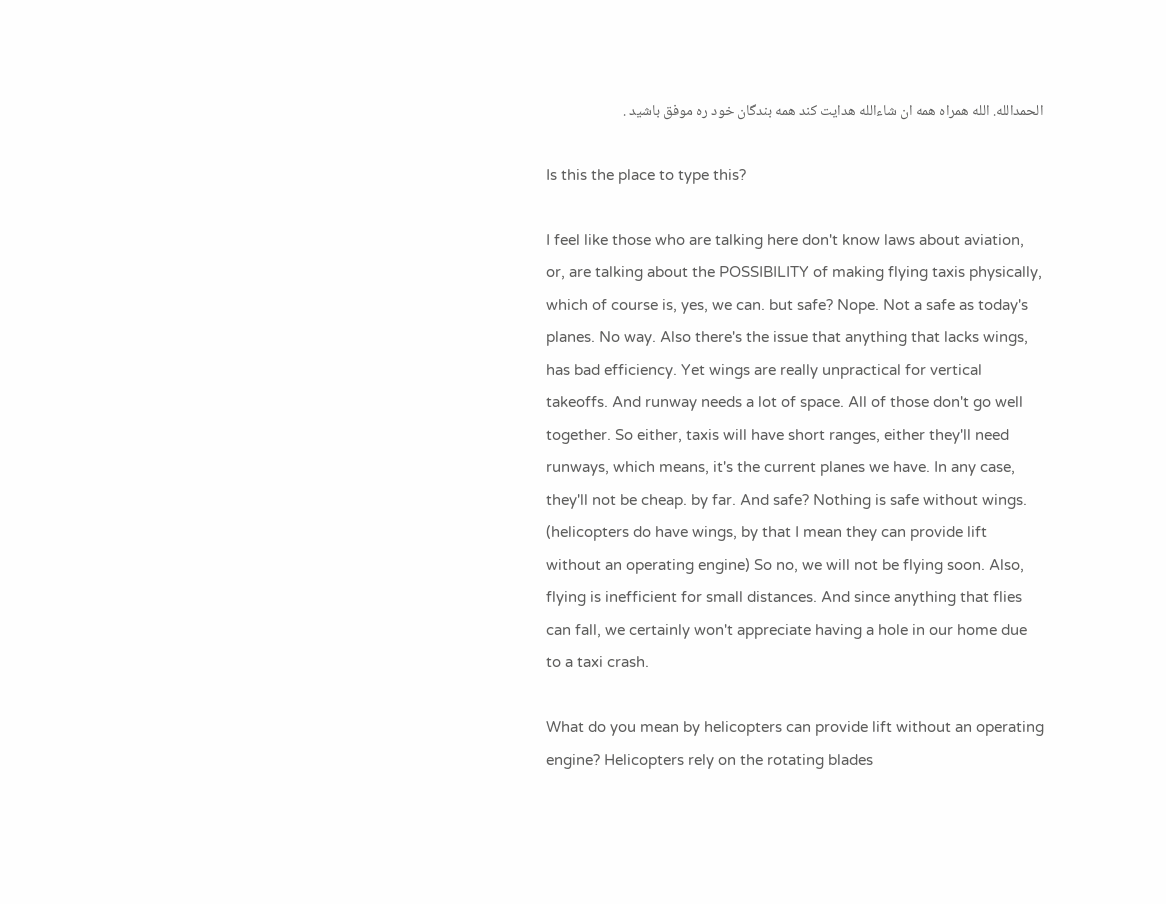الحمدالله. الله همراه همه ان شاءالله هدایت کند همه بندگان خود ره موفق باشید .

Is this the place to type this?

I feel like those who are talking here don't know laws about aviation, or, are talking about the POSSIBILITY of making flying taxis physically, which of course is, yes, we can. but safe? Nope. Not a safe as today's planes. No way. Also there's the issue that anything that lacks wings, has bad efficiency. Yet wings are really unpractical for vertical takeoffs. And runway needs a lot of space. All of those don't go well together. So either, taxis will have short ranges, either they'll need runways, which means, it's the current planes we have. In any case, they'll not be cheap. by far. And safe? Nothing is safe without wings. (helicopters do have wings, by that I mean they can provide lift without an operating engine) So no, we will not be flying soon. Also, flying is inefficient for small distances. And since anything that flies can fall, we certainly won't appreciate having a hole in our home due to a taxi crash.

What do you mean by helicopters can provide lift without an operating engine? Helicopters rely on the rotating blades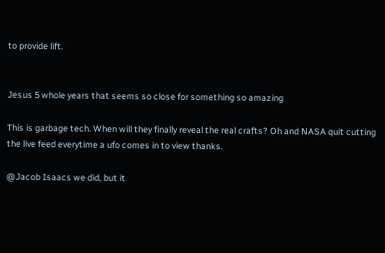to provide lift.


Jesus 5 whole years that seems so close for something so amazing

This is garbage tech. When will they finally reveal the real crafts? Oh and NASA quit cutting the live feed everytime a ufo comes in to view thanks.

@Jacob Isaacs we did, but it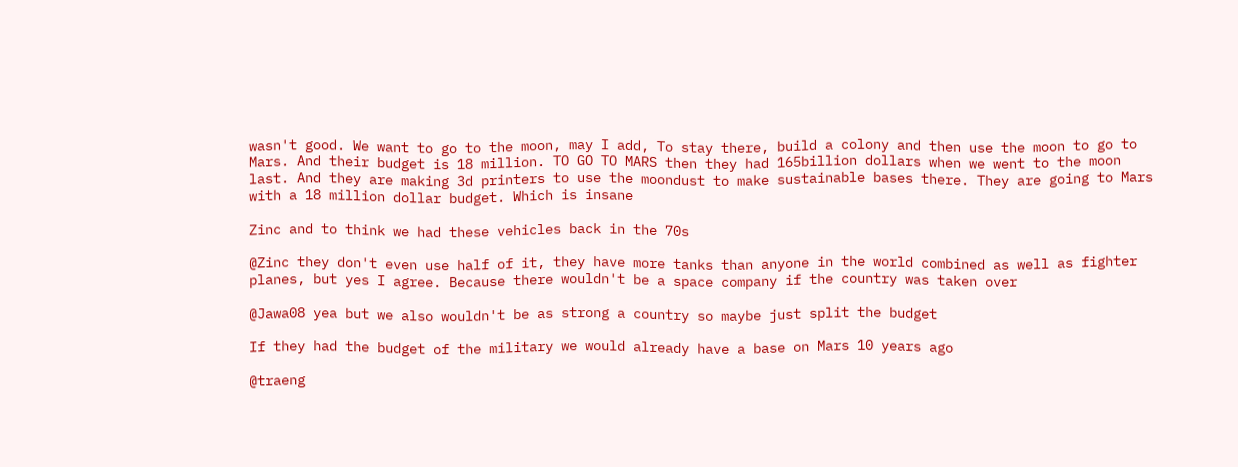wasn't good. We want to go to the moon, may I add, To stay there, build a colony and then use the moon to go to Mars. And their budget is 18 million. TO GO TO MARS then they had 165billion dollars when we went to the moon last. And they are making 3d printers to use the moondust to make sustainable bases there. They are going to Mars with a 18 million dollar budget. Which is insane

Zinc and to think we had these vehicles back in the 70s

@Zinc they don't even use half of it, they have more tanks than anyone in the world combined as well as fighter planes, but yes I agree. Because there wouldn't be a space company if the country was taken over

@Jawa08 yea but we also wouldn't be as strong a country so maybe just split the budget

If they had the budget of the military we would already have a base on Mars 10 years ago

@traeng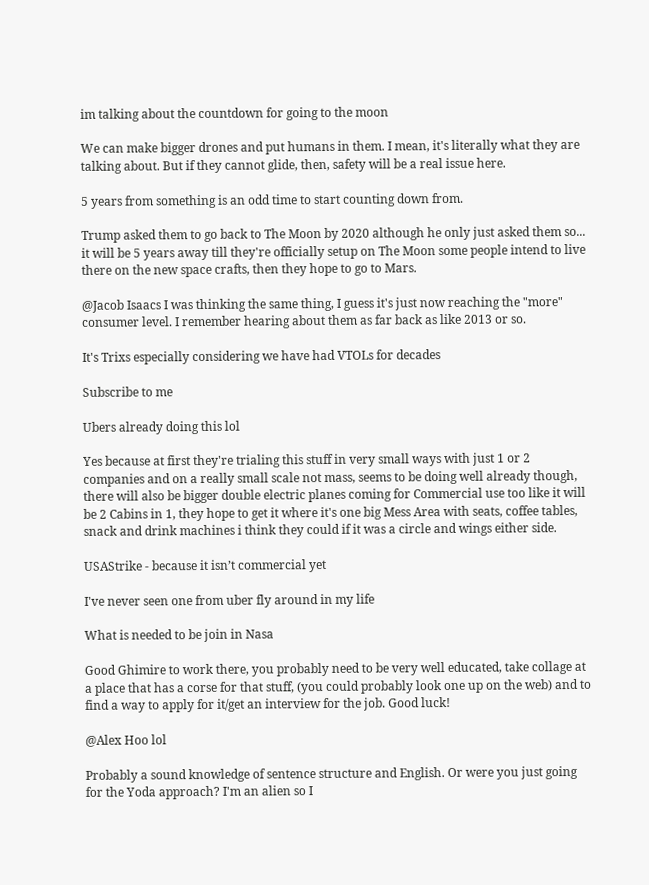im talking about the countdown for going to the moon

We can make bigger drones and put humans in them. I mean, it's literally what they are talking about. But if they cannot glide, then, safety will be a real issue here.

5 years from something is an odd time to start counting down from.

Trump asked them to go back to The Moon by 2020 although he only just asked them so... it will be 5 years away till they're officially setup on The Moon some people intend to live there on the new space crafts, then they hope to go to Mars.

@Jacob Isaacs I was thinking the same thing, I guess it's just now reaching the "more" consumer level. I remember hearing about them as far back as like 2013 or so.

It's Trixs especially considering we have had VTOLs for decades

Subscribe to me

Ubers already doing this lol

Yes because at first they're trialing this stuff in very small ways with just 1 or 2 companies and on a really small scale not mass, seems to be doing well already though, there will also be bigger double electric planes coming for Commercial use too like it will be 2 Cabins in 1, they hope to get it where it's one big Mess Area with seats, coffee tables, snack and drink machines i think they could if it was a circle and wings either side.

USAStrike - because it isn’t commercial yet

I've never seen one from uber fly around in my life

What is needed to be join in Nasa

Good Ghimire to work there, you probably need to be very well educated, take collage at a place that has a corse for that stuff, (you could probably look one up on the web) and to find a way to apply for it/get an interview for the job. Good luck!

@Alex Hoo lol

Probably a sound knowledge of sentence structure and English. Or were you just going for the Yoda approach? I'm an alien so I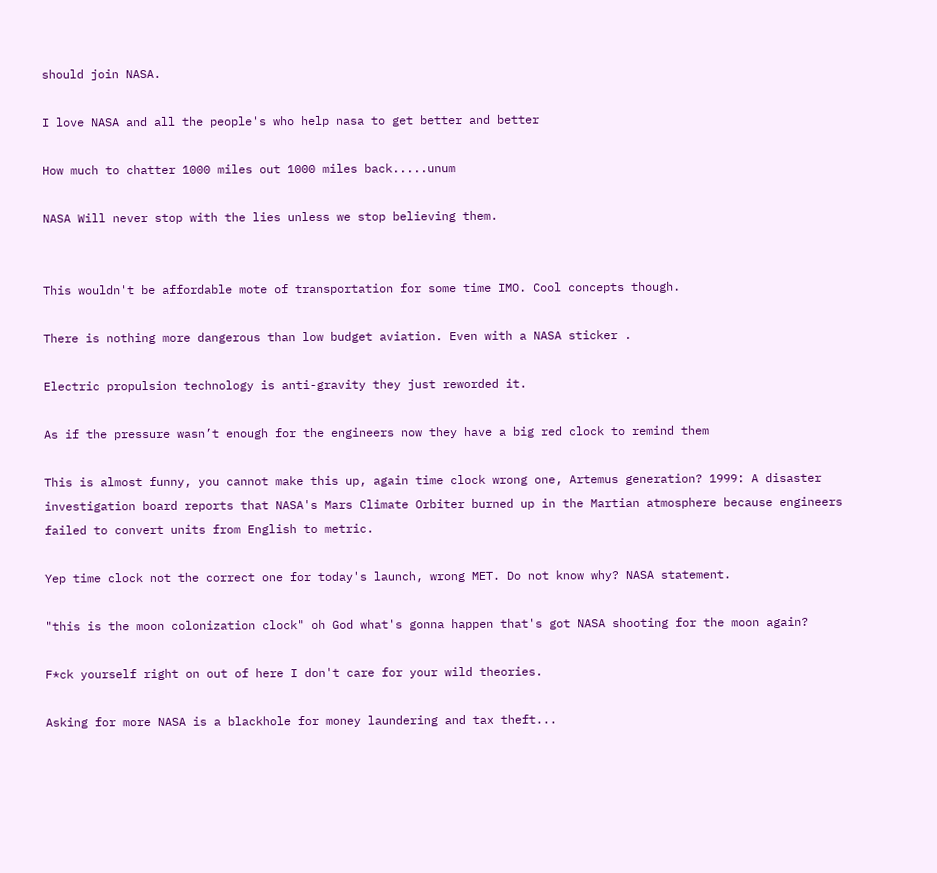should join NASA.

I love NASA and all the people's who help nasa to get better and better

How much to chatter 1000 miles out 1000 miles back.....unum

NASA Will never stop with the lies unless we stop believing them.


This wouldn't be affordable mote of transportation for some time IMO. Cool concepts though.

There is nothing more dangerous than low budget aviation. Even with a NASA sticker .

Electric propulsion technology is anti-gravity they just reworded it.

As if the pressure wasn’t enough for the engineers now they have a big red clock to remind them

This is almost funny, you cannot make this up, again time clock wrong one, Artemus generation? 1999: A disaster investigation board reports that NASA's Mars Climate Orbiter burned up in the Martian atmosphere because engineers failed to convert units from English to metric.

Yep time clock not the correct one for today's launch, wrong MET. Do not know why? NASA statement.

"this is the moon colonization clock" oh God what's gonna happen that's got NASA shooting for the moon again?

F*ck yourself right on out of here I don't care for your wild theories.

Asking for more NASA is a blackhole for money laundering and tax theft...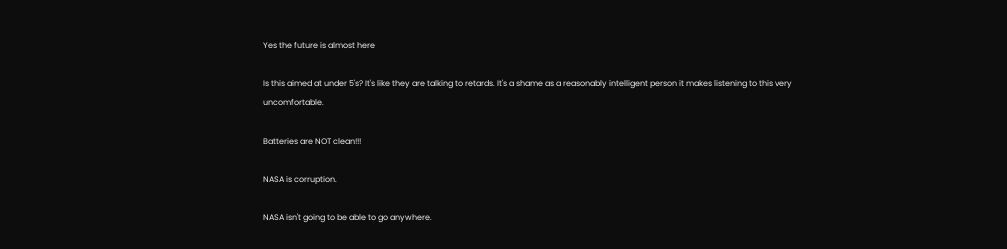Yes the future is almost here

Is this aimed at under 5's? It's like they are talking to retards. It's a shame as a reasonably intelligent person it makes listening to this very uncomfortable.

Batteries are NOT clean!!!

NASA is corruption.

NASA isn't going to be able to go anywhere.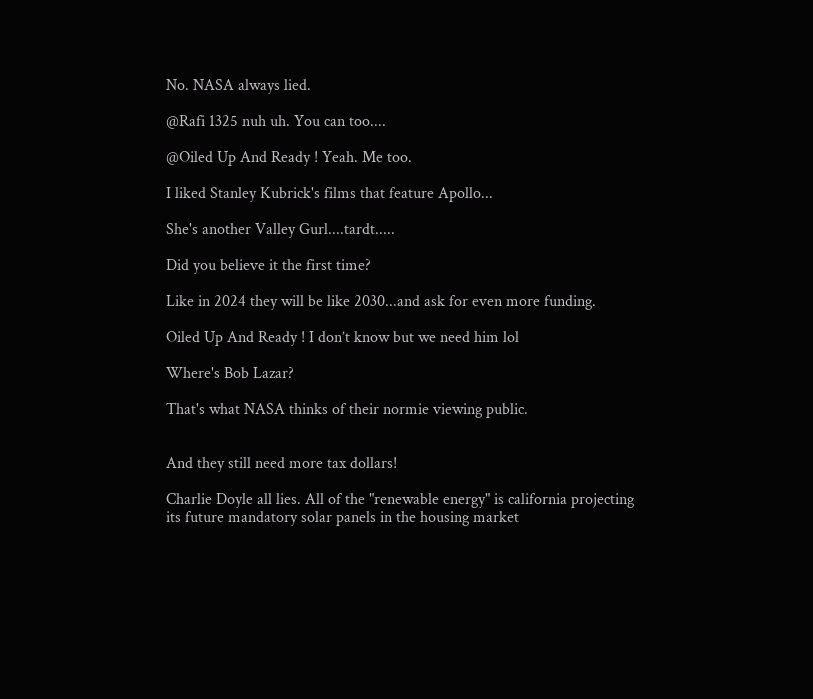No. NASA always lied.

@Rafi 1325 nuh uh. You can too....

@Oiled Up And Ready ! Yeah. Me too.

I liked Stanley Kubrick's films that feature Apollo...

She's another Valley Gurl....tardt.....

Did you believe it the first time?

Like in 2024 they will be like 2030...and ask for even more funding.

Oiled Up And Ready ! I don’t know but we need him lol

Where's Bob Lazar?

That's what NASA thinks of their normie viewing public.


And they still need more tax dollars!

Charlie Doyle all lies. All of the "renewable energy" is california projecting its future mandatory solar panels in the housing market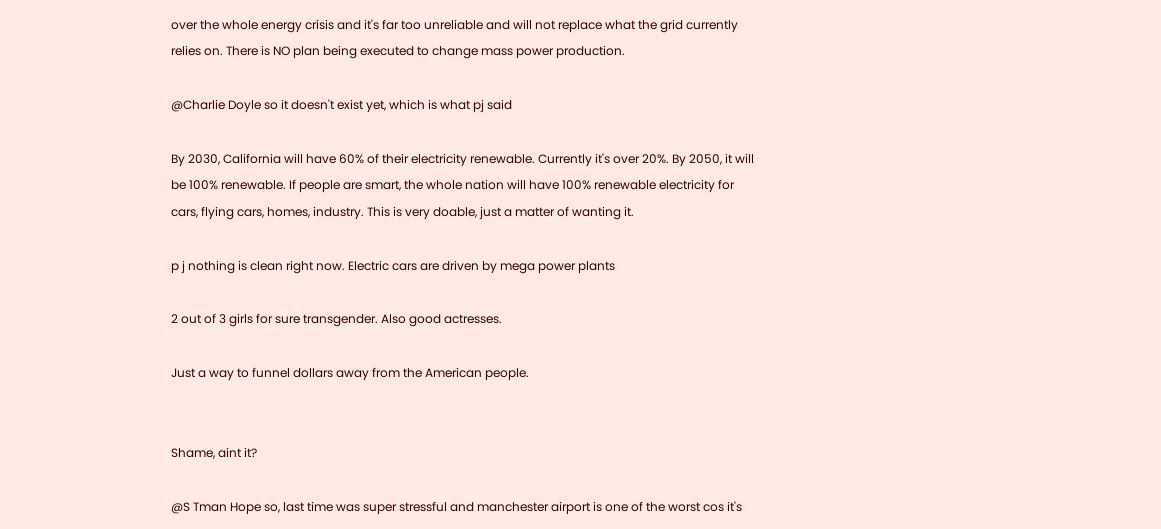over the whole energy crisis and it's far too unreliable and will not replace what the grid currently relies on. There is NO plan being executed to change mass power production.

@Charlie Doyle so it doesn't exist yet, which is what pj said

By 2030, California will have 60% of their electricity renewable. Currently it's over 20%. By 2050, it will be 100% renewable. If people are smart, the whole nation will have 100% renewable electricity for cars, flying cars, homes, industry. This is very doable, just a matter of wanting it.

p j nothing is clean right now. Electric cars are driven by mega power plants

2 out of 3 girls for sure transgender. Also good actresses.

Just a way to funnel dollars away from the American people.


Shame, aint it?

@S Tman Hope so, last time was super stressful and manchester airport is one of the worst cos it's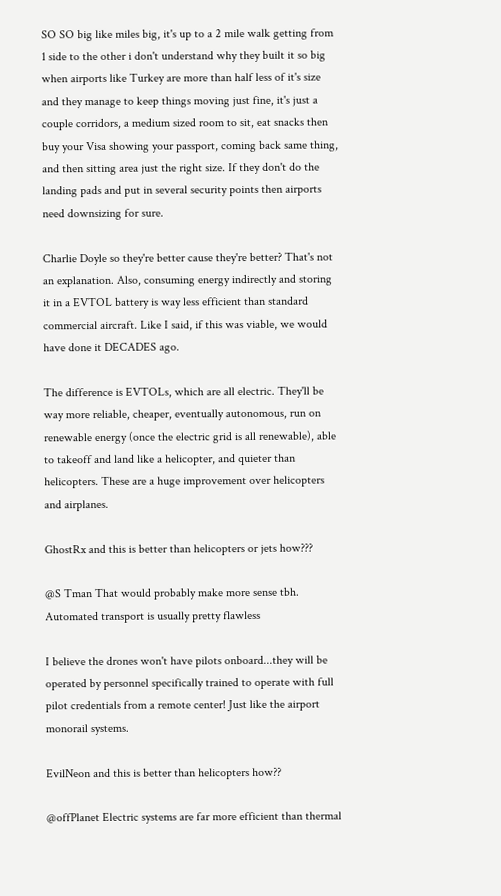SO SO big like miles big, it's up to a 2 mile walk getting from 1 side to the other i don't understand why they built it so big when airports like Turkey are more than half less of it's size and they manage to keep things moving just fine, it's just a couple corridors, a medium sized room to sit, eat snacks then buy your Visa showing your passport, coming back same thing, and then sitting area just the right size. If they don't do the landing pads and put in several security points then airports need downsizing for sure.

Charlie Doyle so they're better cause they're better? That's not an explanation. Also, consuming energy indirectly and storing it in a EVTOL battery is way less efficient than standard commercial aircraft. Like I said, if this was viable, we would have done it DECADES ago.

The difference is EVTOLs, which are all electric. They'll be way more reliable, cheaper, eventually autonomous, run on renewable energy (once the electric grid is all renewable), able to takeoff and land like a helicopter, and quieter than helicopters. These are a huge improvement over helicopters and airplanes.

GhostRx and this is better than helicopters or jets how???

@S Tman That would probably make more sense tbh. Automated transport is usually pretty flawless

I believe the drones won't have pilots onboard...they will be operated by personnel specifically trained to operate with full pilot credentials from a remote center! Just like the airport monorail systems.

EvilNeon and this is better than helicopters how??

@offPlanet Electric systems are far more efficient than thermal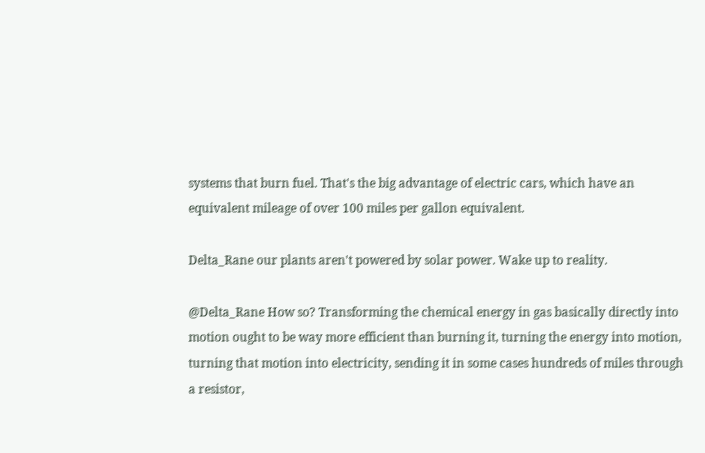systems that burn fuel. That's the big advantage of electric cars, which have an equivalent mileage of over 100 miles per gallon equivalent.

Delta_Rane our plants aren't powered by solar power. Wake up to reality.

@Delta_Rane How so? Transforming the chemical energy in gas basically directly into motion ought to be way more efficient than burning it, turning the energy into motion, turning that motion into electricity, sending it in some cases hundreds of miles through a resistor,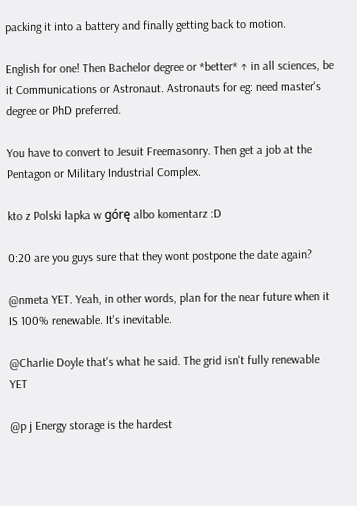packing it into a battery and finally getting back to motion.

English for one! Then Bachelor degree or *better* ↑ in all sciences, be it Communications or Astronaut. Astronauts for eg: need master's degree or PhD preferred.

You have to convert to Jesuit Freemasonry. Then get a job at the Pentagon or Military Industrial Complex.

kto z Polski łapka w górę albo komentarz :D

0:20 are you guys sure that they wont postpone the date again?

@nmeta YET. Yeah, in other words, plan for the near future when it IS 100% renewable. It's inevitable.

@Charlie Doyle that's what he said. The grid isn't fully renewable YET

@p j Energy storage is the hardest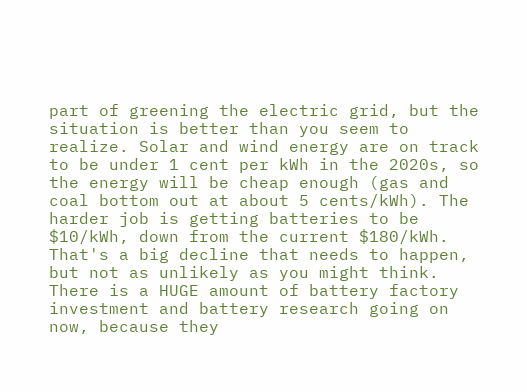part of greening the electric grid, but the situation is better than you seem to realize. Solar and wind energy are on track to be under 1 cent per kWh in the 2020s, so the energy will be cheap enough (gas and coal bottom out at about 5 cents/kWh). The harder job is getting batteries to be $10/kWh, down from the current $180/kWh. That's a big decline that needs to happen, but not as unlikely as you might think. There is a HUGE amount of battery factory investment and battery research going on now, because they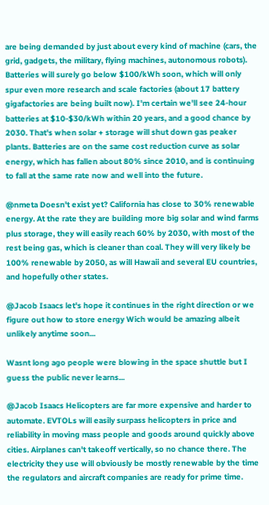are being demanded by just about every kind of machine (cars, the grid, gadgets, the military, flying machines, autonomous robots). Batteries will surely go below $100/kWh soon, which will only spur even more research and scale factories (about 17 battery gigafactories are being built now). I'm certain we'll see 24-hour batteries at $10-$30/kWh within 20 years, and a good chance by 2030. That's when solar + storage will shut down gas peaker plants. Batteries are on the same cost reduction curve as solar energy, which has fallen about 80% since 2010, and is continuing to fall at the same rate now and well into the future.

@nmeta Doesn't exist yet? California has close to 30% renewable energy. At the rate they are building more big solar and wind farms plus storage, they will easily reach 60% by 2030, with most of the rest being gas, which is cleaner than coal. They will very likely be 100% renewable by 2050, as will Hawaii and several EU countries, and hopefully other states.

@Jacob Isaacs let's hope it continues in the right direction or we figure out how to store energy Wich would be amazing albeit unlikely anytime soon...

Wasnt long ago people were blowing in the space shuttle but I guess the public never learns...

@Jacob Isaacs Helicopters are far more expensive and harder to automate. EVTOLs will easily surpass helicopters in price and reliability in moving mass people and goods around quickly above cities. Airplanes can't takeoff vertically, so no chance there. The electricity they use will obviously be mostly renewable by the time the regulators and aircraft companies are ready for prime time.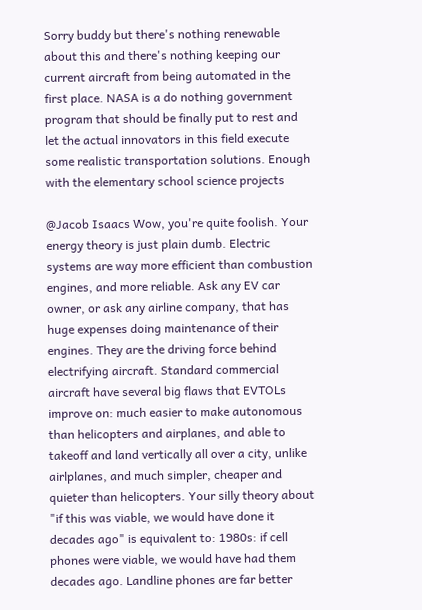Sorry buddy but there's nothing renewable about this and there's nothing keeping our current aircraft from being automated in the first place. NASA is a do nothing government program that should be finally put to rest and let the actual innovators in this field execute some realistic transportation solutions. Enough with the elementary school science projects

@Jacob Isaacs Wow, you're quite foolish. Your energy theory is just plain dumb. Electric systems are way more efficient than combustion engines, and more reliable. Ask any EV car owner, or ask any airline company, that has huge expenses doing maintenance of their engines. They are the driving force behind electrifying aircraft. Standard commercial aircraft have several big flaws that EVTOLs improve on: much easier to make autonomous than helicopters and airplanes, and able to takeoff and land vertically all over a city, unlike airlplanes, and much simpler, cheaper and quieter than helicopters. Your silly theory about "if this was viable, we would have done it decades ago" is equivalent to: 1980s: if cell phones were viable, we would have had them decades ago. Landline phones are far better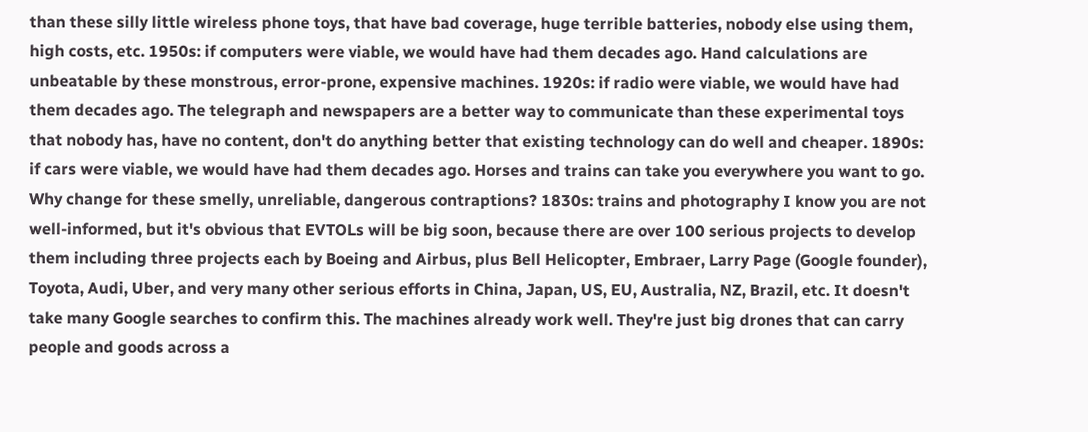than these silly little wireless phone toys, that have bad coverage, huge terrible batteries, nobody else using them, high costs, etc. 1950s: if computers were viable, we would have had them decades ago. Hand calculations are unbeatable by these monstrous, error-prone, expensive machines. 1920s: if radio were viable, we would have had them decades ago. The telegraph and newspapers are a better way to communicate than these experimental toys that nobody has, have no content, don't do anything better that existing technology can do well and cheaper. 1890s: if cars were viable, we would have had them decades ago. Horses and trains can take you everywhere you want to go. Why change for these smelly, unreliable, dangerous contraptions? 1830s: trains and photography I know you are not well-informed, but it's obvious that EVTOLs will be big soon, because there are over 100 serious projects to develop them including three projects each by Boeing and Airbus, plus Bell Helicopter, Embraer, Larry Page (Google founder), Toyota, Audi, Uber, and very many other serious efforts in China, Japan, US, EU, Australia, NZ, Brazil, etc. It doesn't take many Google searches to confirm this. The machines already work well. They're just big drones that can carry people and goods across a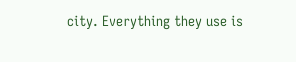city. Everything they use is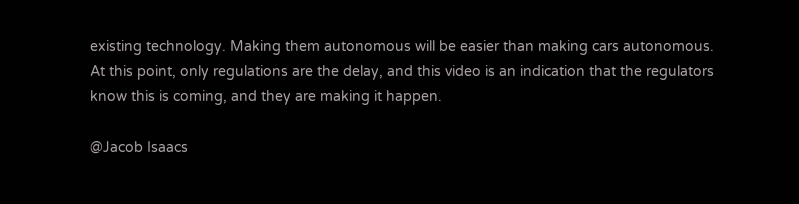existing technology. Making them autonomous will be easier than making cars autonomous. At this point, only regulations are the delay, and this video is an indication that the regulators know this is coming, and they are making it happen.

@Jacob Isaacs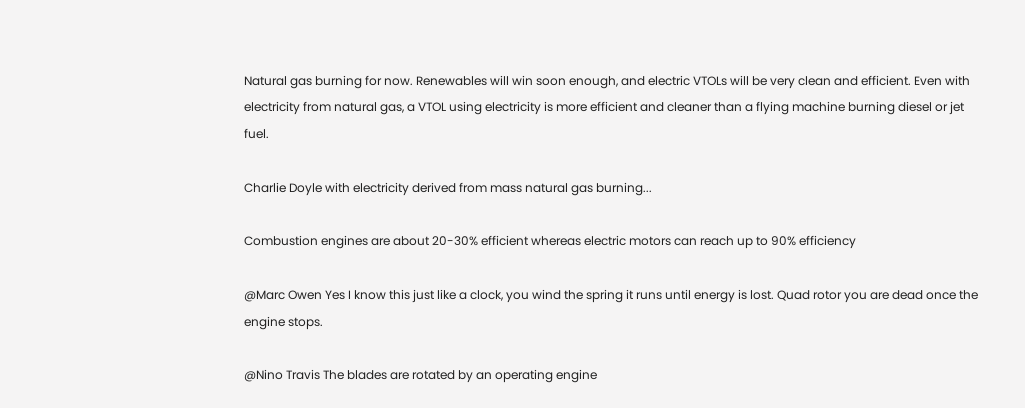Natural gas burning for now. Renewables will win soon enough, and electric VTOLs will be very clean and efficient. Even with electricity from natural gas, a VTOL using electricity is more efficient and cleaner than a flying machine burning diesel or jet fuel.

Charlie Doyle with electricity derived from mass natural gas burning...

Combustion engines are about 20-30% efficient whereas electric motors can reach up to 90% efficiency

@Marc Owen Yes I know this just like a clock, you wind the spring it runs until energy is lost. Quad rotor you are dead once the engine stops.

@Nino Travis The blades are rotated by an operating engine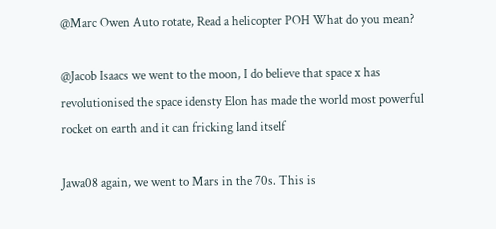@Marc Owen Auto rotate, Read a helicopter POH What do you mean?

@Jacob Isaacs we went to the moon, I do believe that space x has revolutionised the space idensty Elon has made the world most powerful rocket on earth and it can fricking land itself

Jawa08 again, we went to Mars in the 70s. This is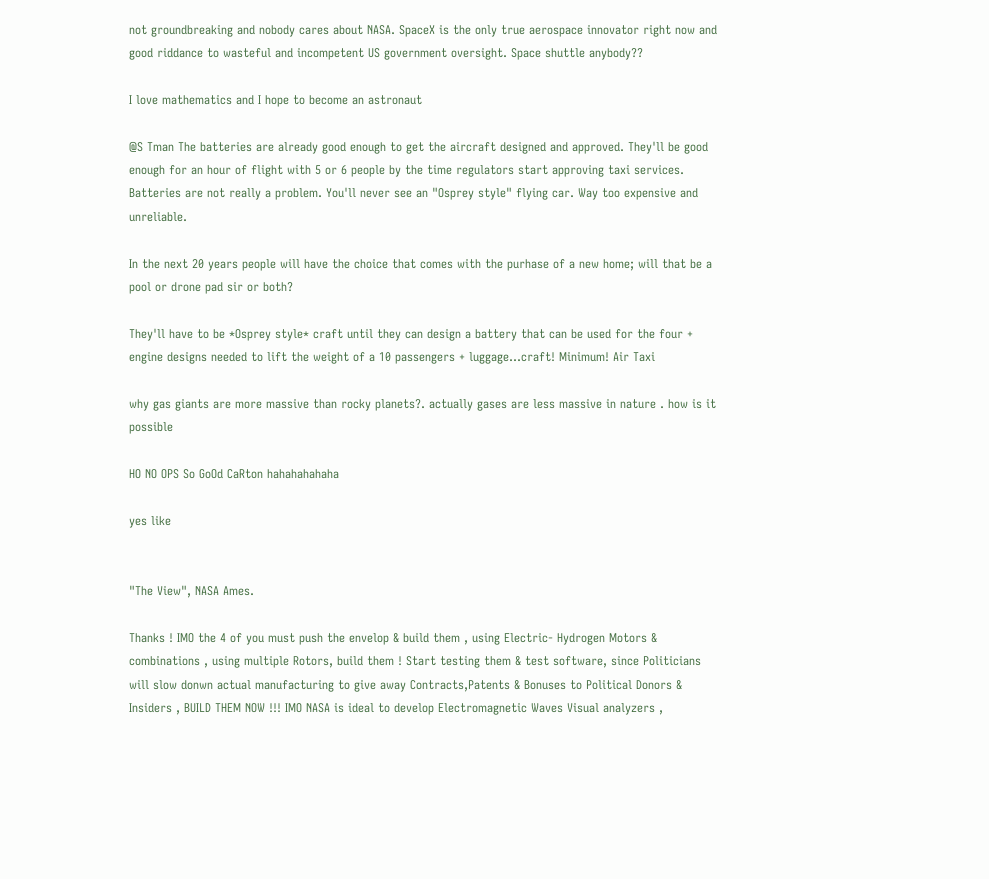not groundbreaking and nobody cares about NASA. SpaceX is the only true aerospace innovator right now and good riddance to wasteful and incompetent US government oversight. Space shuttle anybody??

I love mathematics and I hope to become an astronaut

@S Tman The batteries are already good enough to get the aircraft designed and approved. They'll be good enough for an hour of flight with 5 or 6 people by the time regulators start approving taxi services. Batteries are not really a problem. You'll never see an "Osprey style" flying car. Way too expensive and unreliable.

In the next 20 years people will have the choice that comes with the purhase of a new home; will that be a pool or drone pad sir or both?

They'll have to be *Osprey style* craft until they can design a battery that can be used for the four + engine designs needed to lift the weight of a 10 passengers + luggage...craft! Minimum! Air Taxi

why gas giants are more massive than rocky planets?. actually gases are less massive in nature . how is it possible

HO NO OPS So GoOd CaRton hahahahahaha

yes like


"The View", NASA Ames.

Thanks ! IMO the 4 of you must push the envelop & build them , using Electric- Hydrogen Motors & combinations , using multiple Rotors, build them ! Start testing them & test software, since Politicians will slow donwn actual manufacturing to give away Contracts,Patents & Bonuses to Political Donors & Insiders , BUILD THEM NOW !!! IMO NASA is ideal to develop Electromagnetic Waves Visual analyzers ,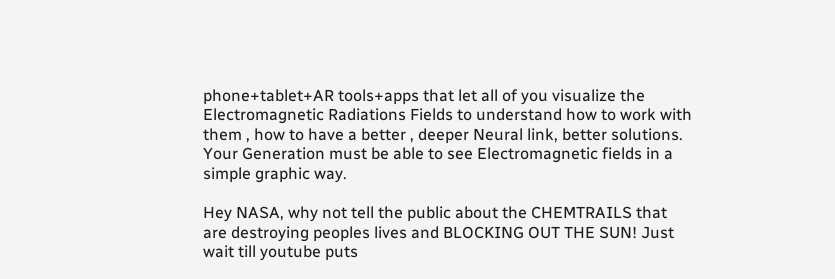phone+tablet+AR tools+apps that let all of you visualize the Electromagnetic Radiations Fields to understand how to work with them , how to have a better , deeper Neural link, better solutions. Your Generation must be able to see Electromagnetic fields in a simple graphic way.

Hey NASA, why not tell the public about the CHEMTRAILS that are destroying peoples lives and BLOCKING OUT THE SUN! Just wait till youtube puts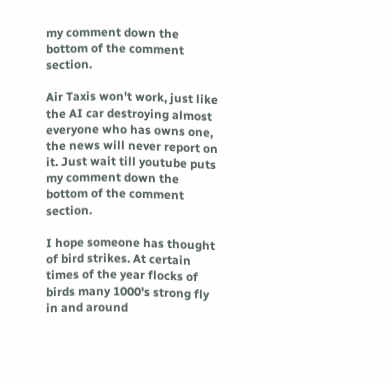my comment down the bottom of the comment section.

Air Taxis won't work, just like the AI car destroying almost everyone who has owns one, the news will never report on it. Just wait till youtube puts my comment down the bottom of the comment section.

I hope someone has thought of bird strikes. At certain times of the year flocks of birds many 1000's strong fly in and around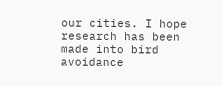our cities. I hope research has been made into bird avoidance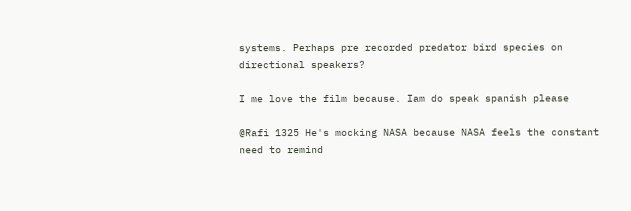systems. Perhaps pre recorded predator bird species on directional speakers?

I me love the film because. Iam do speak spanish please

@Rafi 1325 He's mocking NASA because NASA feels the constant need to remind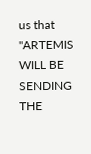us that "ARTEMIS WILL BE SENDING THE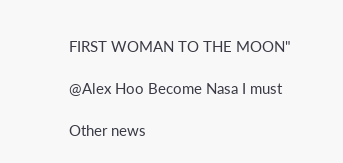FIRST WOMAN TO THE MOON"

@Alex Hoo Become Nasa I must

Other news